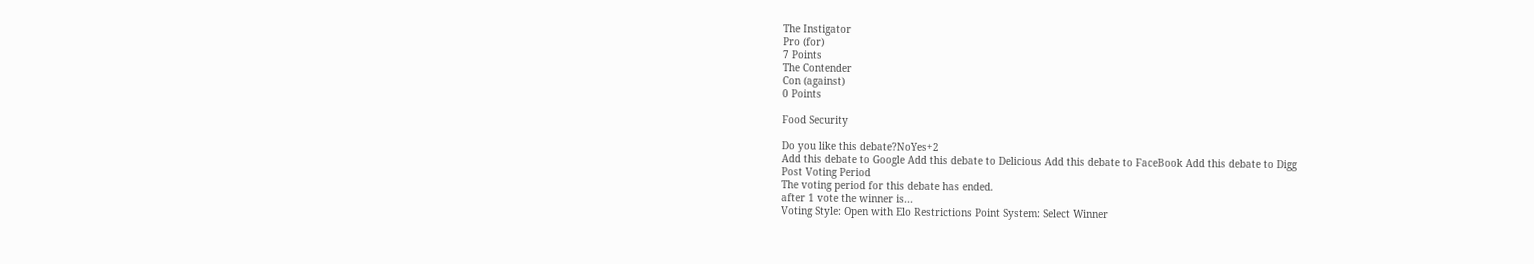The Instigator
Pro (for)
7 Points
The Contender
Con (against)
0 Points

Food Security

Do you like this debate?NoYes+2
Add this debate to Google Add this debate to Delicious Add this debate to FaceBook Add this debate to Digg
Post Voting Period
The voting period for this debate has ended.
after 1 vote the winner is...
Voting Style: Open with Elo Restrictions Point System: Select Winner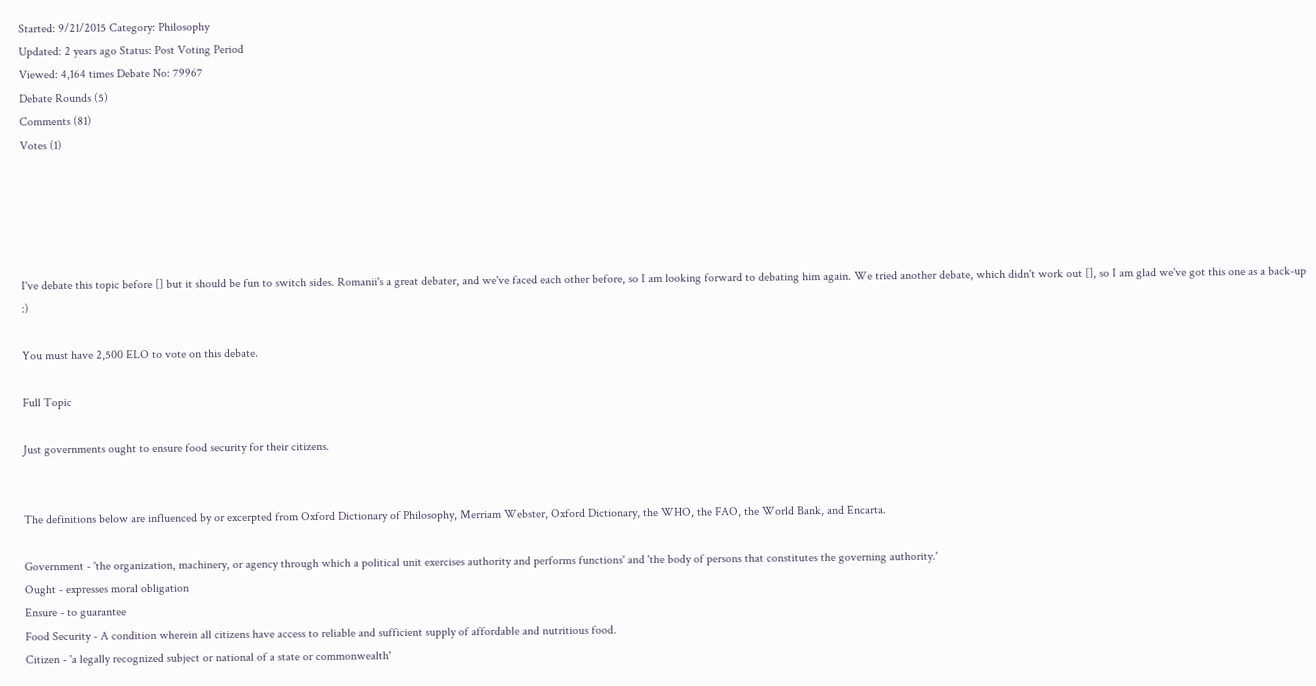Started: 9/21/2015 Category: Philosophy
Updated: 2 years ago Status: Post Voting Period
Viewed: 4,164 times Debate No: 79967
Debate Rounds (5)
Comments (81)
Votes (1)





I've debate this topic before [] but it should be fun to switch sides. Romanii's a great debater, and we've faced each other before, so I am looking forward to debating him again. We tried another debate, which didn't work out [], so I am glad we've got this one as a back-up :)

You must have 2,500 ELO to vote on this debate.

Full Topic

Just governments ought to ensure food security for their citizens.


The definitions below are influenced by or excerpted from Oxford Dictionary of Philosophy, Merriam Webster, Oxford Dictionary, the WHO, the FAO, the World Bank, and Encarta.

Government - 'the organization, machinery, or agency through which a political unit exercises authority and performs functions' and 'the body of persons that constitutes the governing authority.'
Ought - expresses moral obligation
Ensure - to guarantee
Food Security - A condition wherein all citizens have access to reliable and sufficient supply of affordable and nutritious food.
Citizen - 'a legally recognized subject or national of a state or commonwealth'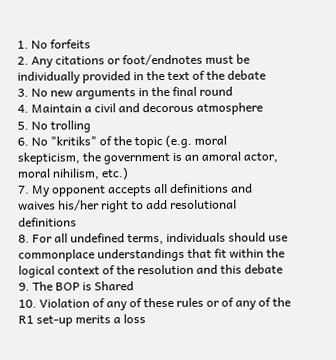1. No forfeits
2. Any citations or foot/endnotes must be individually provided in the text of the debate
3. No new arguments in the final round
4. Maintain a civil and decorous atmosphere
5. No trolling
6. No "kritiks" of the topic (e.g. moral skepticism, the government is an amoral actor, moral nihilism, etc.)
7. My opponent accepts all definitions and waives his/her right to add resolutional definitions
8. For all undefined terms, individuals should use commonplace understandings that fit within the logical context of the resolution and this debate
9. The BOP is Shared
10. Violation of any of these rules or of any of the R1 set-up merits a loss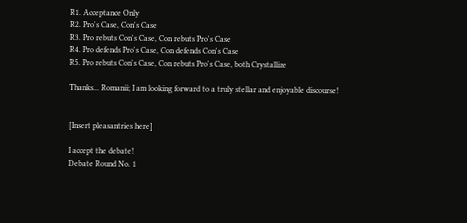R1. Acceptance Only
R2. Pro's Case, Con's Case
R3. Pro rebuts Con's Case, Con rebuts Pro's Case
R4. Pro defends Pro's Case, Con defends Con's Case
R5. Pro rebuts Con's Case, Con rebuts Pro's Case, both Crystallize

Thanks... Romanii; I am looking forward to a truly stellar and enjoyable discourse!


[Insert pleasantries here]

I accept the debate!
Debate Round No. 1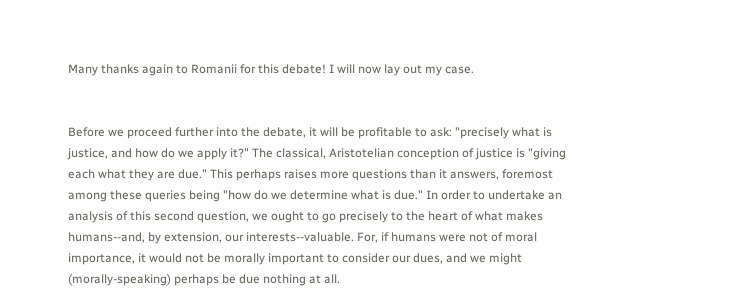Many thanks again to Romanii for this debate! I will now lay out my case.


Before we proceed further into the debate, it will be profitable to ask: "precisely what is justice, and how do we apply it?" The classical, Aristotelian conception of justice is "giving each what they are due." This perhaps raises more questions than it answers, foremost among these queries being "how do we determine what is due." In order to undertake an analysis of this second question, we ought to go precisely to the heart of what makes humans--and, by extension, our interests--valuable. For, if humans were not of moral importance, it would not be morally important to consider our dues, and we might (morally-speaking) perhaps be due nothing at all.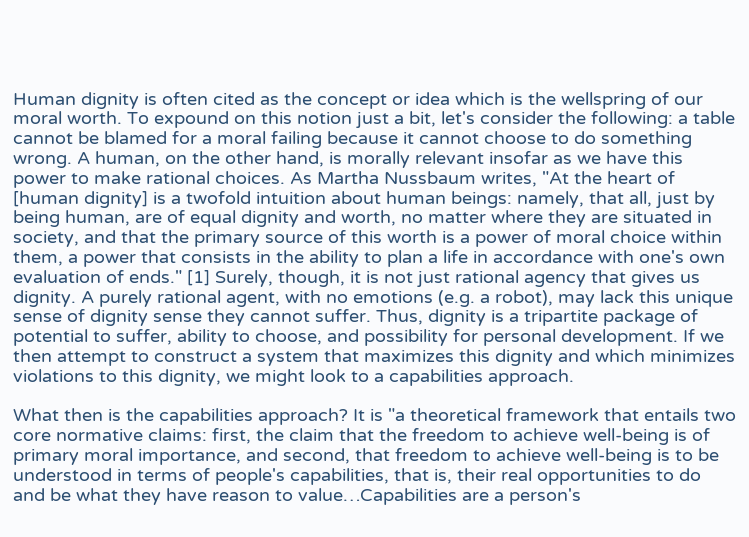Human dignity is often cited as the concept or idea which is the wellspring of our moral worth. To expound on this notion just a bit, let's consider the following: a table cannot be blamed for a moral failing because it cannot choose to do something wrong. A human, on the other hand, is morally relevant insofar as we have this power to make rational choices. As Martha Nussbaum writes, "At the heart of [human dignity] is a twofold intuition about human beings: namely, that all, just by being human, are of equal dignity and worth, no matter where they are situated in society, and that the primary source of this worth is a power of moral choice within them, a power that consists in the ability to plan a life in accordance with one's own evaluation of ends." [1] Surely, though, it is not just rational agency that gives us dignity. A purely rational agent, with no emotions (e.g. a robot), may lack this unique sense of dignity sense they cannot suffer. Thus, dignity is a tripartite package of potential to suffer, ability to choose, and possibility for personal development. If we then attempt to construct a system that maximizes this dignity and which minimizes violations to this dignity, we might look to a capabilities approach.

What then is the capabilities approach? It is "a theoretical framework that entails two core normative claims: first, the claim that the freedom to achieve well-being is of primary moral importance, and second, that freedom to achieve well-being is to be understood in terms of people's capabilities, that is, their real opportunities to do and be what they have reason to value…Capabilities are a person's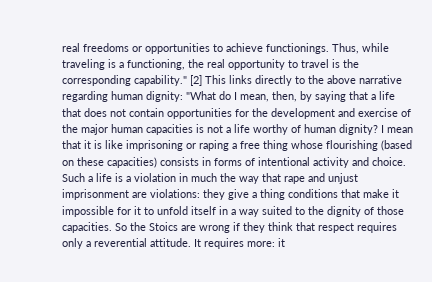real freedoms or opportunities to achieve functionings. Thus, while traveling is a functioning, the real opportunity to travel is the corresponding capability." [2] This links directly to the above narrative regarding human dignity: "What do I mean, then, by saying that a life that does not contain opportunities for the development and exercise of the major human capacities is not a life worthy of human dignity? I mean that it is like imprisoning or raping a free thing whose flourishing (based on these capacities) consists in forms of intentional activity and choice. Such a life is a violation in much the way that rape and unjust imprisonment are violations: they give a thing conditions that make it impossible for it to unfold itself in a way suited to the dignity of those capacities. So the Stoics are wrong if they think that respect requires only a reverential attitude. It requires more: it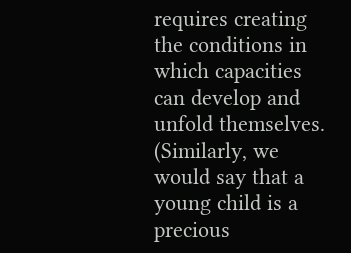requires creating the conditions in which capacities can develop and unfold themselves. (Similarly, we would say that a young child is a precious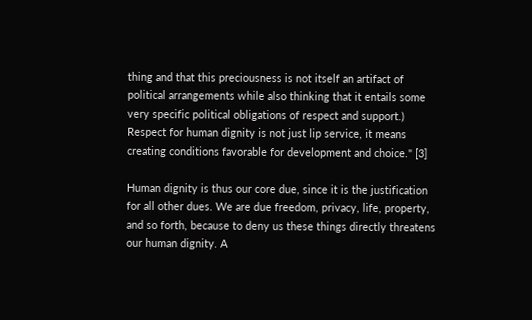thing and that this preciousness is not itself an artifact of political arrangements while also thinking that it entails some very specific political obligations of respect and support.) Respect for human dignity is not just lip service, it means creating conditions favorable for development and choice." [3]

Human dignity is thus our core due, since it is the justification for all other dues. We are due freedom, privacy, life, property, and so forth, because to deny us these things directly threatens our human dignity. A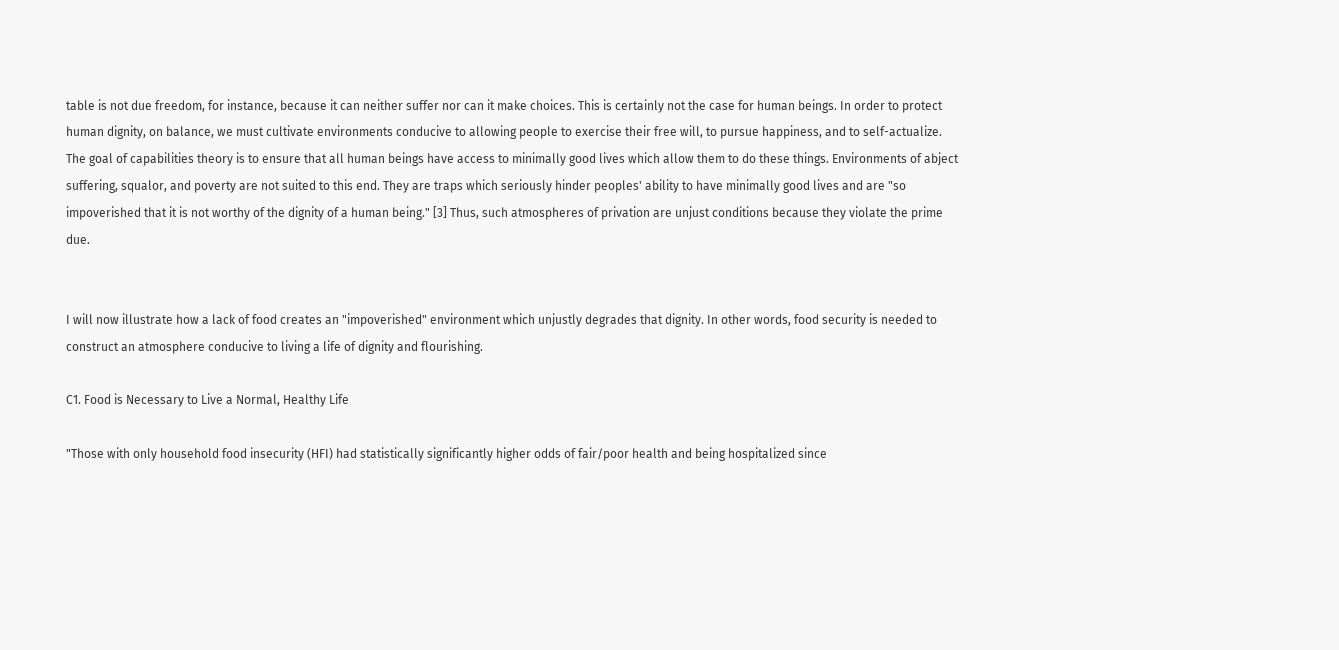table is not due freedom, for instance, because it can neither suffer nor can it make choices. This is certainly not the case for human beings. In order to protect human dignity, on balance, we must cultivate environments conducive to allowing people to exercise their free will, to pursue happiness, and to self-actualize. The goal of capabilities theory is to ensure that all human beings have access to minimally good lives which allow them to do these things. Environments of abject suffering, squalor, and poverty are not suited to this end. They are traps which seriously hinder peoples' ability to have minimally good lives and are "so impoverished that it is not worthy of the dignity of a human being." [3] Thus, such atmospheres of privation are unjust conditions because they violate the prime due.


I will now illustrate how a lack of food creates an "impoverished" environment which unjustly degrades that dignity. In other words, food security is needed to construct an atmosphere conducive to living a life of dignity and flourishing.

C1. Food is Necessary to Live a Normal, Healthy Life

"Those with only household food insecurity (HFI) had statistically significantly higher odds of fair/poor health and being hospitalized since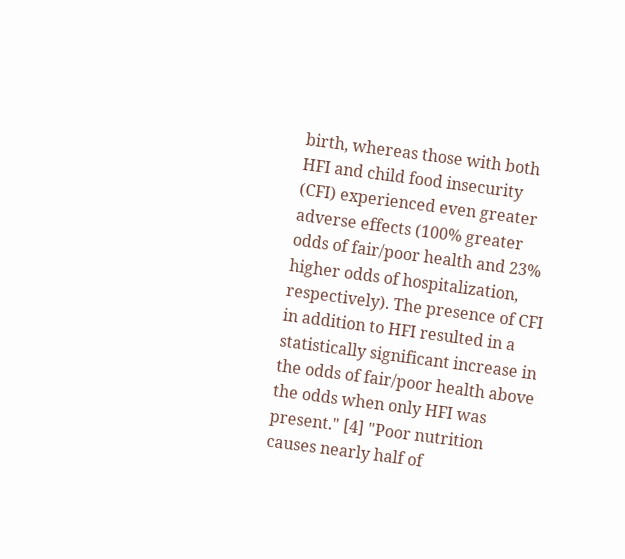birth, whereas those with both HFI and child food insecurity (CFI) experienced even greater adverse effects (100% greater odds of fair/poor health and 23% higher odds of hospitalization, respectively). The presence of CFI in addition to HFI resulted in a statistically significant increase in the odds of fair/poor health above the odds when only HFI was present." [4] "Poor nutrition causes nearly half of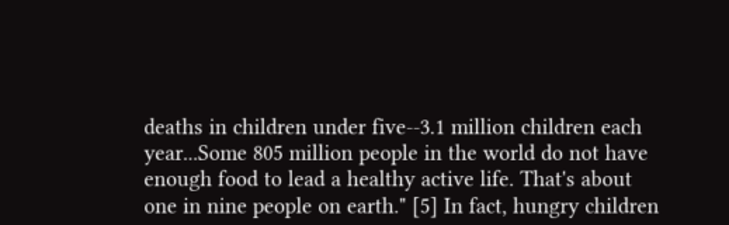deaths in children under five--3.1 million children each year...Some 805 million people in the world do not have enough food to lead a healthy active life. That's about one in nine people on earth." [5] In fact, hungry children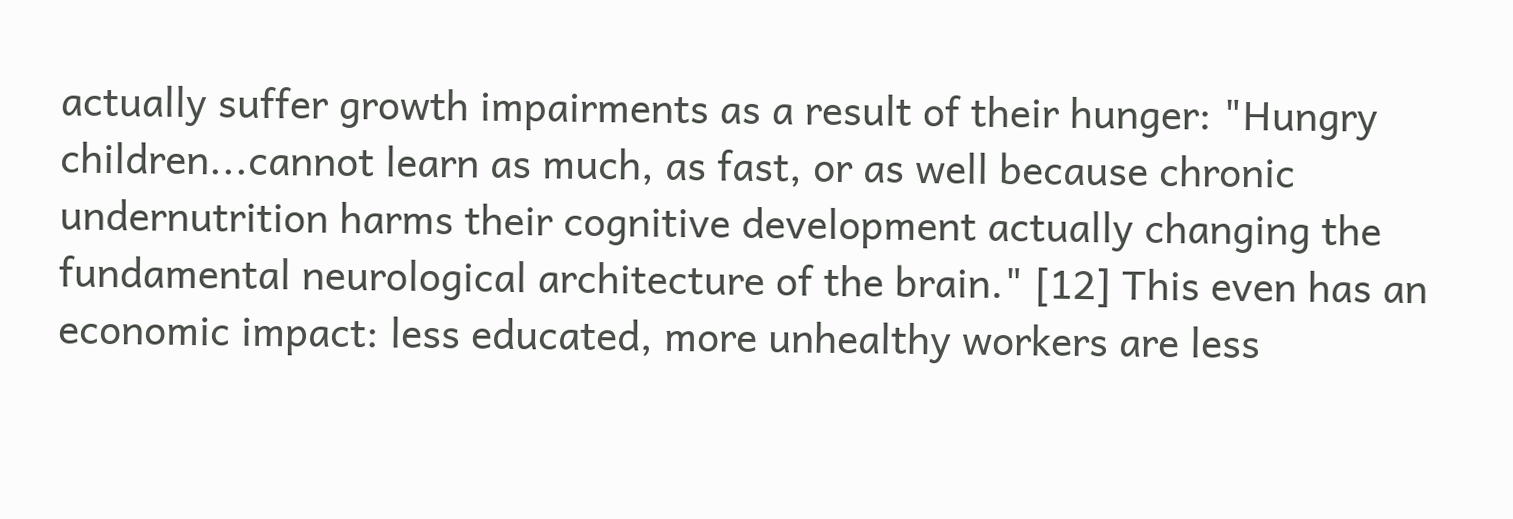actually suffer growth impairments as a result of their hunger: "Hungry children...cannot learn as much, as fast, or as well because chronic undernutrition harms their cognitive development actually changing the fundamental neurological architecture of the brain." [12] This even has an economic impact: less educated, more unhealthy workers are less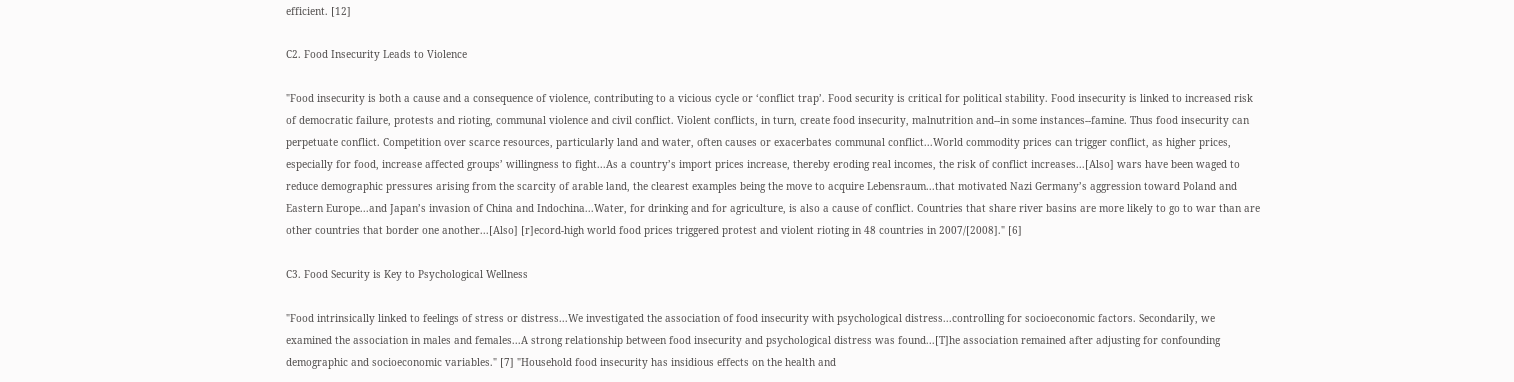efficient. [12]

C2. Food Insecurity Leads to Violence

"Food insecurity is both a cause and a consequence of violence, contributing to a vicious cycle or ‘conflict trap’. Food security is critical for political stability. Food insecurity is linked to increased risk of democratic failure, protests and rioting, communal violence and civil conflict. Violent conflicts, in turn, create food insecurity, malnutrition and--in some instances--famine. Thus food insecurity can perpetuate conflict. Competition over scarce resources, particularly land and water, often causes or exacerbates communal conflict...World commodity prices can trigger conflict, as higher prices, especially for food, increase affected groups’ willingness to fight...As a country’s import prices increase, thereby eroding real incomes, the risk of conflict increases...[Also] wars have been waged to reduce demographic pressures arising from the scarcity of arable land, the clearest examples being the move to acquire Lebensraum...that motivated Nazi Germany’s aggression toward Poland and Eastern Europe...and Japan’s invasion of China and Indochina...Water, for drinking and for agriculture, is also a cause of conflict. Countries that share river basins are more likely to go to war than are other countries that border one another...[Also] [r]ecord-high world food prices triggered protest and violent rioting in 48 countries in 2007/[2008]." [6]

C3. Food Security is Key to Psychological Wellness

"Food intrinsically linked to feelings of stress or distress...We investigated the association of food insecurity with psychological distress...controlling for socioeconomic factors. Secondarily, we examined the association in males and females...A strong relationship between food insecurity and psychological distress was found...[T]he association remained after adjusting for confounding demographic and socioeconomic variables." [7] "Household food insecurity has insidious effects on the health and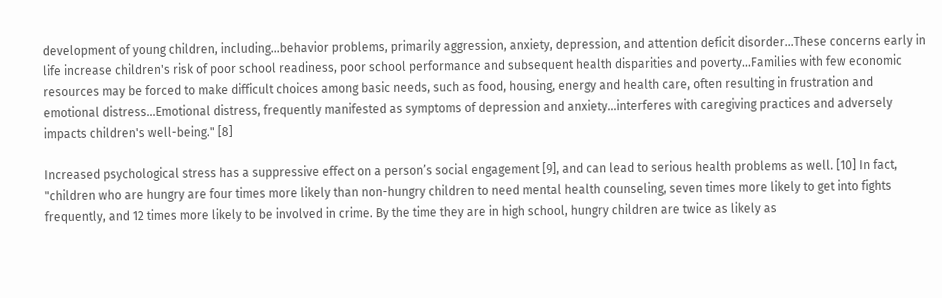development of young children, including...behavior problems, primarily aggression, anxiety, depression, and attention deficit disorder...These concerns early in life increase children's risk of poor school readiness, poor school performance and subsequent health disparities and poverty...Families with few economic resources may be forced to make difficult choices among basic needs, such as food, housing, energy and health care, often resulting in frustration and emotional distress...Emotional distress, frequently manifested as symptoms of depression and anxiety...interferes with caregiving practices and adversely impacts children's well-being." [8]

Increased psychological stress has a suppressive effect on a person’s social engagement [9], and can lead to serious health problems as well. [10] In fact, "children who are hungry are four times more likely than non-hungry children to need mental health counseling, seven times more likely to get into fights frequently, and 12 times more likely to be involved in crime. By the time they are in high school, hungry children are twice as likely as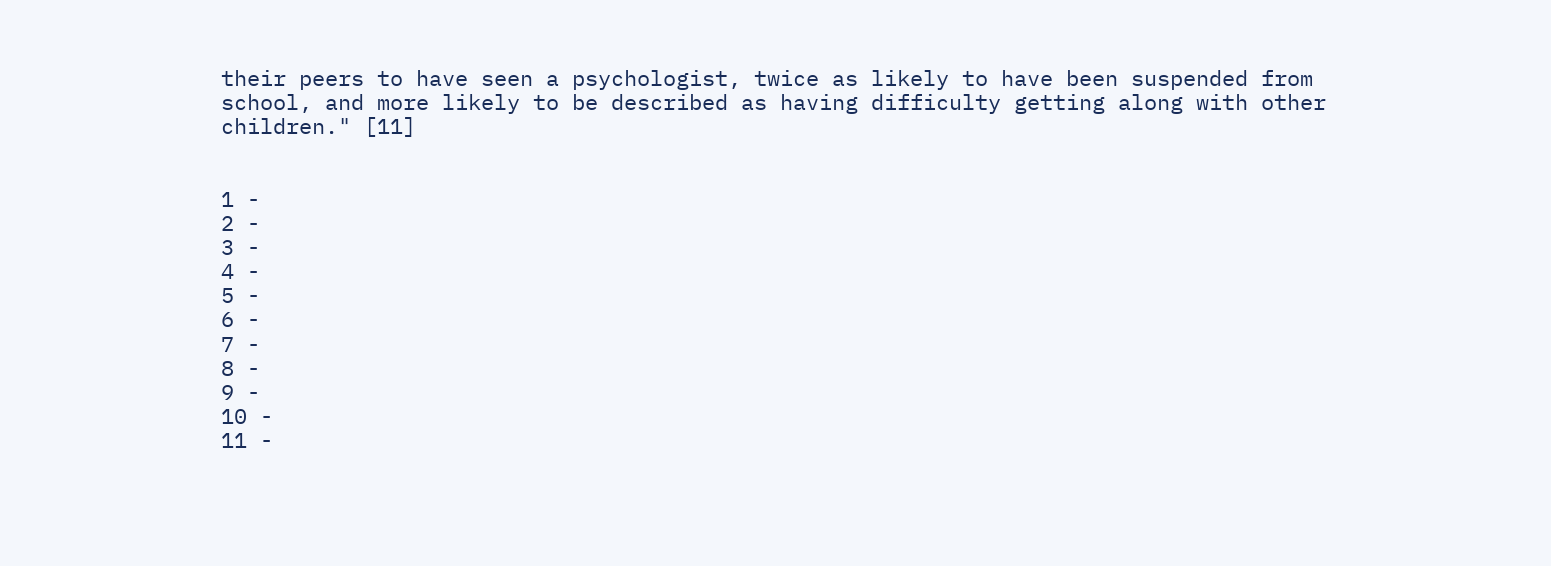their peers to have seen a psychologist, twice as likely to have been suspended from school, and more likely to be described as having difficulty getting along with other children." [11]


1 -
2 -
3 -
4 -
5 -
6 -
7 -
8 -
9 -
10 -
11 -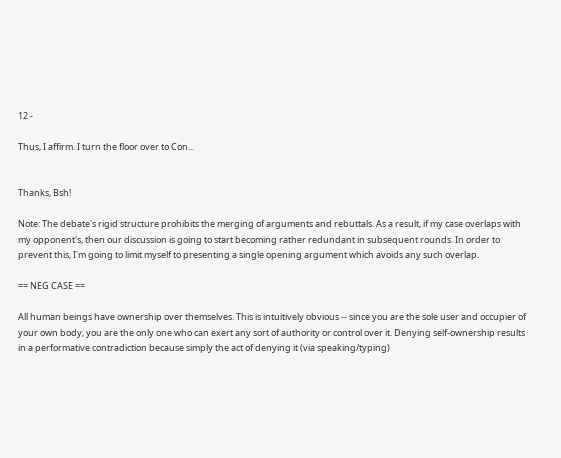12 -

Thus, I affirm. I turn the floor over to Con...


Thanks, Bsh!

Note: The debate's rigid structure prohibits the merging of arguments and rebuttals. As a result, if my case overlaps with my opponent's, then our discussion is going to start becoming rather redundant in subsequent rounds. In order to prevent this, I'm going to limit myself to presenting a single opening argument which avoids any such overlap.

== NEG CASE ==

All human beings have ownership over themselves. This is intuitively obvious -- since you are the sole user and occupier of your own body, you are the only one who can exert any sort of authority or control over it. Denying self-ownership results in a performative contradiction because simply the act of denying it (via speaking/typing)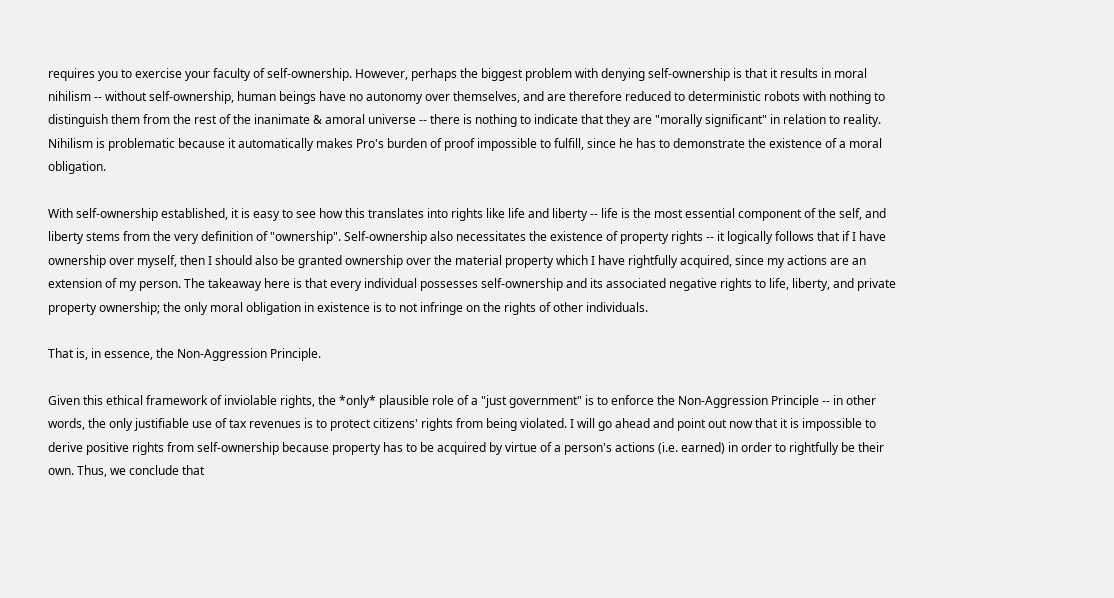requires you to exercise your faculty of self-ownership. However, perhaps the biggest problem with denying self-ownership is that it results in moral nihilism -- without self-ownership, human beings have no autonomy over themselves, and are therefore reduced to deterministic robots with nothing to distinguish them from the rest of the inanimate & amoral universe -- there is nothing to indicate that they are "morally significant" in relation to reality. Nihilism is problematic because it automatically makes Pro's burden of proof impossible to fulfill, since he has to demonstrate the existence of a moral obligation.

With self-ownership established, it is easy to see how this translates into rights like life and liberty -- life is the most essential component of the self, and liberty stems from the very definition of "ownership". Self-ownership also necessitates the existence of property rights -- it logically follows that if I have ownership over myself, then I should also be granted ownership over the material property which I have rightfully acquired, since my actions are an extension of my person. The takeaway here is that every individual possesses self-ownership and its associated negative rights to life, liberty, and private property ownership; the only moral obligation in existence is to not infringe on the rights of other individuals.

That is, in essence, the Non-Aggression Principle.

Given this ethical framework of inviolable rights, the *only* plausible role of a "just government" is to enforce the Non-Aggression Principle -- in other words, the only justifiable use of tax revenues is to protect citizens' rights from being violated. I will go ahead and point out now that it is impossible to derive positive rights from self-ownership because property has to be acquired by virtue of a person's actions (i.e. earned) in order to rightfully be their own. Thus, we conclude that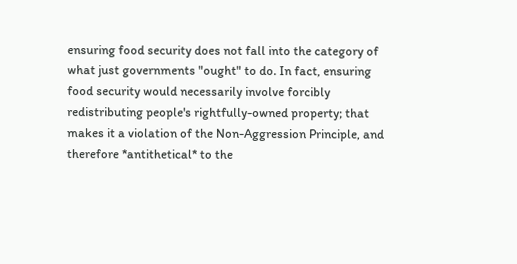ensuring food security does not fall into the category of what just governments "ought" to do. In fact, ensuring food security would necessarily involve forcibly redistributing people's rightfully-owned property; that makes it a violation of the Non-Aggression Principle, and therefore *antithetical* to the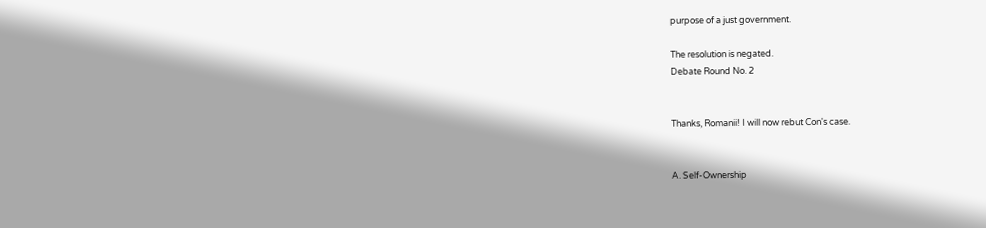purpose of a just government.

The resolution is negated.
Debate Round No. 2


Thanks, Romanii! I will now rebut Con's case.


A. Self-Ownership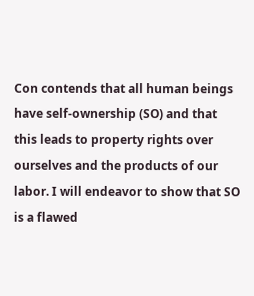Con contends that all human beings have self-ownership (SO) and that this leads to property rights over ourselves and the products of our labor. I will endeavor to show that SO is a flawed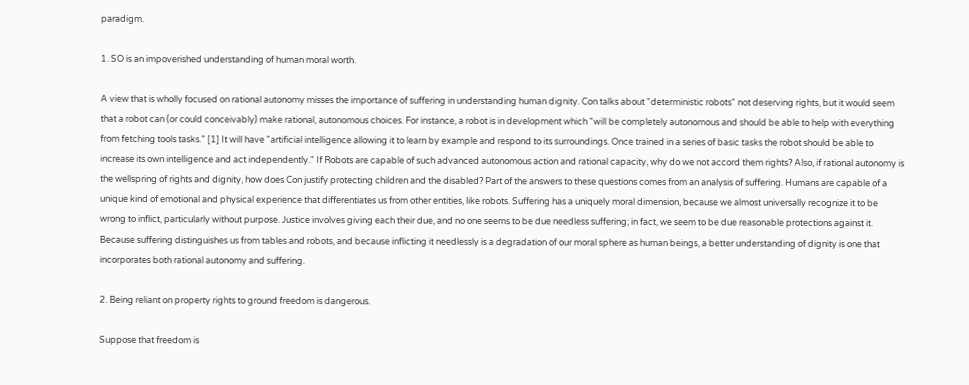paradigm.

1. SO is an impoverished understanding of human moral worth.

A view that is wholly focused on rational autonomy misses the importance of suffering in understanding human dignity. Con talks about "deterministic robots" not deserving rights, but it would seem that a robot can (or could conceivably) make rational, autonomous choices. For instance, a robot is in development which "will be completely autonomous and should be able to help with everything from fetching tools tasks." [1] It will have "artificial intelligence allowing it to learn by example and respond to its surroundings. Once trained in a series of basic tasks the robot should be able to increase its own intelligence and act independently." If Robots are capable of such advanced autonomous action and rational capacity, why do we not accord them rights? Also, if rational autonomy is the wellspring of rights and dignity, how does Con justify protecting children and the disabled? Part of the answers to these questions comes from an analysis of suffering. Humans are capable of a unique kind of emotional and physical experience that differentiates us from other entities, like robots. Suffering has a uniquely moral dimension, because we almost universally recognize it to be wrong to inflict, particularly without purpose. Justice involves giving each their due, and no one seems to be due needless suffering; in fact, we seem to be due reasonable protections against it. Because suffering distinguishes us from tables and robots, and because inflicting it needlessly is a degradation of our moral sphere as human beings, a better understanding of dignity is one that incorporates both rational autonomy and suffering.

2. Being reliant on property rights to ground freedom is dangerous.

Suppose that freedom is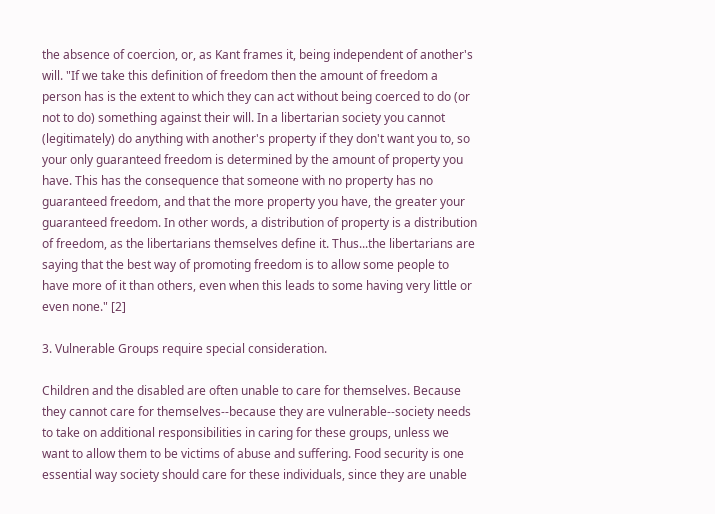the absence of coercion, or, as Kant frames it, being independent of another's will. "If we take this definition of freedom then the amount of freedom a person has is the extent to which they can act without being coerced to do (or not to do) something against their will. In a libertarian society you cannot (legitimately) do anything with another's property if they don't want you to, so your only guaranteed freedom is determined by the amount of property you have. This has the consequence that someone with no property has no guaranteed freedom, and that the more property you have, the greater your guaranteed freedom. In other words, a distribution of property is a distribution of freedom, as the libertarians themselves define it. Thus...the libertarians are saying that the best way of promoting freedom is to allow some people to have more of it than others, even when this leads to some having very little or even none." [2]

3. Vulnerable Groups require special consideration.

Children and the disabled are often unable to care for themselves. Because they cannot care for themselves--because they are vulnerable--society needs to take on additional responsibilities in caring for these groups, unless we want to allow them to be victims of abuse and suffering. Food security is one essential way society should care for these individuals, since they are unable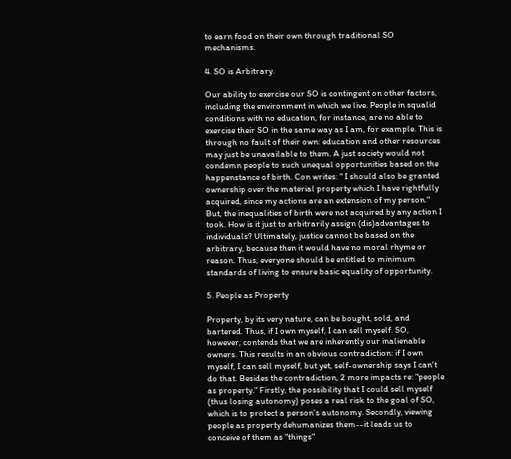to earn food on their own through traditional SO mechanisms.

4. SO is Arbitrary.

Our ability to exercise our SO is contingent on other factors, including the environment in which we live. People in squalid conditions with no education, for instance, are no able to exercise their SO in the same way as I am, for example. This is through no fault of their own: education and other resources may just be unavailable to them. A just society would not condemn people to such unequal opportunities based on the happenstance of birth. Con writes: " I should also be granted ownership over the material property which I have rightfully acquired, since my actions are an extension of my person." But, the inequalities of birth were not acquired by any action I took. How is it just to arbitrarily assign (dis)advantages to individuals? Ultimately, justice cannot be based on the arbitrary, because then it would have no moral rhyme or reason. Thus, everyone should be entitled to minimum standards of living to ensure basic equality of opportunity.

5. People as Property

Property, by its very nature, can be bought, sold, and bartered. Thus, if I own myself, I can sell myself. SO, however, contends that we are inherently our inalienable owners. This results in an obvious contradiction: if I own myself, I can sell myself, but yet, self-ownership says I can't do that. Besides the contradiction, 2 more impacts re: "people as property." Firstly, the possibility that I could sell myself (thus losing autonomy) poses a real risk to the goal of SO, which is to protect a person's autonomy. Secondly, viewing people as property dehumanizes them--it leads us to conceive of them as "things"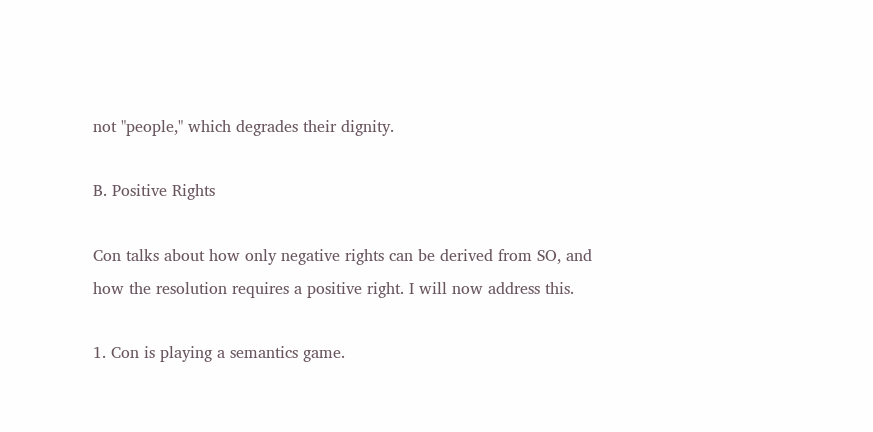not "people," which degrades their dignity.

B. Positive Rights

Con talks about how only negative rights can be derived from SO, and how the resolution requires a positive right. I will now address this.

1. Con is playing a semantics game.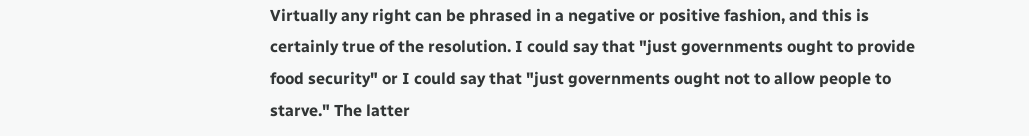Virtually any right can be phrased in a negative or positive fashion, and this is certainly true of the resolution. I could say that "just governments ought to provide food security" or I could say that "just governments ought not to allow people to starve." The latter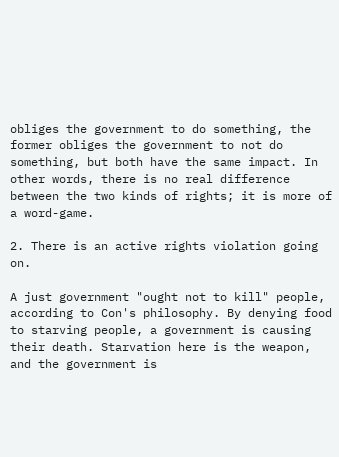obliges the government to do something, the former obliges the government to not do something, but both have the same impact. In other words, there is no real difference between the two kinds of rights; it is more of a word-game.

2. There is an active rights violation going on.

A just government "ought not to kill" people, according to Con's philosophy. By denying food to starving people, a government is causing their death. Starvation here is the weapon, and the government is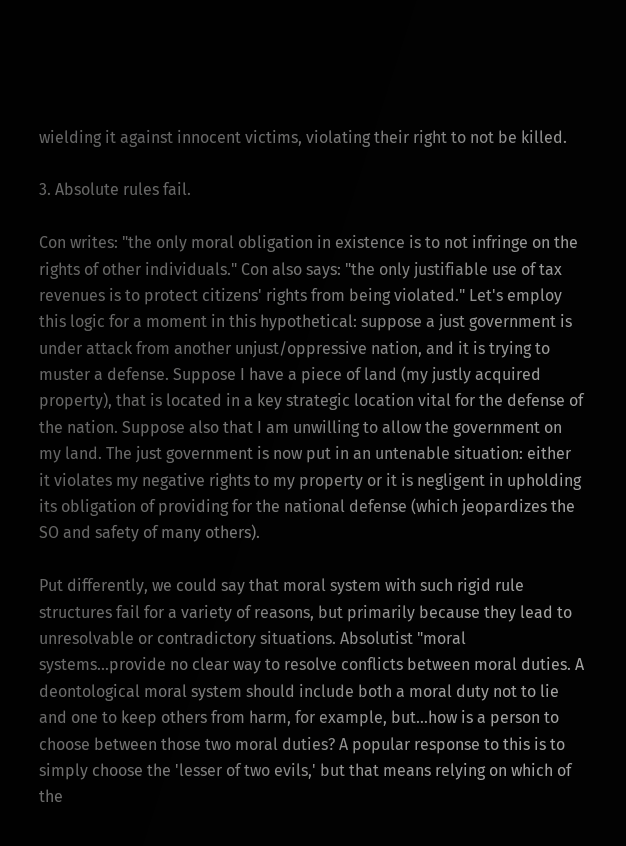wielding it against innocent victims, violating their right to not be killed.

3. Absolute rules fail.

Con writes: "the only moral obligation in existence is to not infringe on the rights of other individuals." Con also says: "the only justifiable use of tax revenues is to protect citizens' rights from being violated." Let's employ this logic for a moment in this hypothetical: suppose a just government is under attack from another unjust/oppressive nation, and it is trying to muster a defense. Suppose I have a piece of land (my justly acquired property), that is located in a key strategic location vital for the defense of the nation. Suppose also that I am unwilling to allow the government on my land. The just government is now put in an untenable situation: either it violates my negative rights to my property or it is negligent in upholding its obligation of providing for the national defense (which jeopardizes the SO and safety of many others).

Put differently, we could say that moral system with such rigid rule structures fail for a variety of reasons, but primarily because they lead to unresolvable or contradictory situations. Absolutist "moral systems...provide no clear way to resolve conflicts between moral duties. A deontological moral system should include both a moral duty not to lie and one to keep others from harm, for example, but…how is a person to choose between those two moral duties? A popular response to this is to simply choose the 'lesser of two evils,' but that means relying on which of the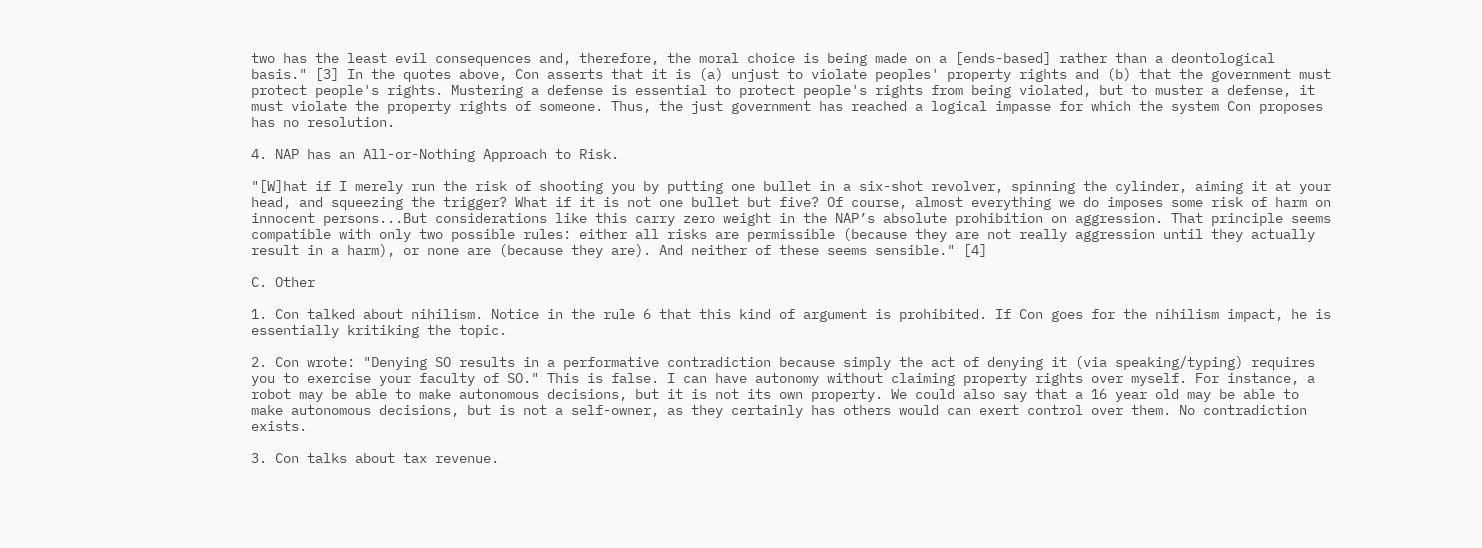two has the least evil consequences and, therefore, the moral choice is being made on a [ends-based] rather than a deontological basis." [3] In the quotes above, Con asserts that it is (a) unjust to violate peoples' property rights and (b) that the government must protect people's rights. Mustering a defense is essential to protect people's rights from being violated, but to muster a defense, it must violate the property rights of someone. Thus, the just government has reached a logical impasse for which the system Con proposes has no resolution.

4. NAP has an All-or-Nothing Approach to Risk.

"[W]hat if I merely run the risk of shooting you by putting one bullet in a six-shot revolver, spinning the cylinder, aiming it at your head, and squeezing the trigger? What if it is not one bullet but five? Of course, almost everything we do imposes some risk of harm on innocent persons...But considerations like this carry zero weight in the NAP’s absolute prohibition on aggression. That principle seems compatible with only two possible rules: either all risks are permissible (because they are not really aggression until they actually result in a harm), or none are (because they are). And neither of these seems sensible." [4]

C. Other

1. Con talked about nihilism. Notice in the rule 6 that this kind of argument is prohibited. If Con goes for the nihilism impact, he is essentially kritiking the topic.

2. Con wrote: "Denying SO results in a performative contradiction because simply the act of denying it (via speaking/typing) requires you to exercise your faculty of SO." This is false. I can have autonomy without claiming property rights over myself. For instance, a robot may be able to make autonomous decisions, but it is not its own property. We could also say that a 16 year old may be able to make autonomous decisions, but is not a self-owner, as they certainly has others would can exert control over them. No contradiction exists.

3. Con talks about tax revenue.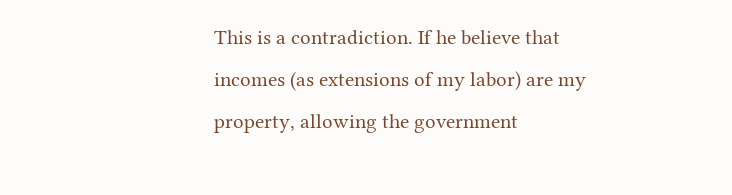This is a contradiction. If he believe that incomes (as extensions of my labor) are my property, allowing the government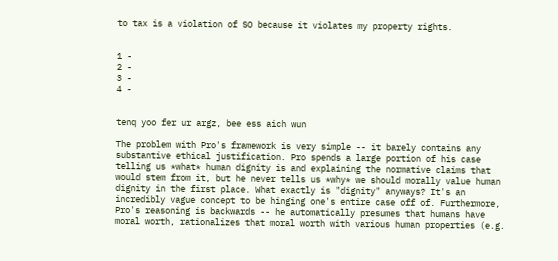to tax is a violation of SO because it violates my property rights.


1 -
2 -
3 -
4 -


tenq yoo fer ur argz, bee ess aich wun

The problem with Pro's framework is very simple -- it barely contains any substantive ethical justification. Pro spends a large portion of his case telling us *what* human dignity is and explaining the normative claims that would stem from it, but he never tells us *why* we should morally value human dignity in the first place. What exactly is "dignity" anyways? It's an incredibly vague concept to be hinging one's entire case off of. Furthermore, Pro's reasoning is backwards -- he automatically presumes that humans have moral worth, rationalizes that moral worth with various human properties (e.g.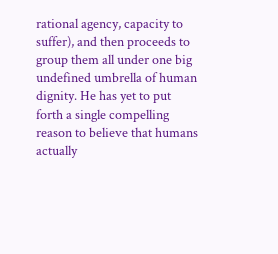rational agency, capacity to suffer), and then proceeds to group them all under one big undefined umbrella of human dignity. He has yet to put forth a single compelling reason to believe that humans actually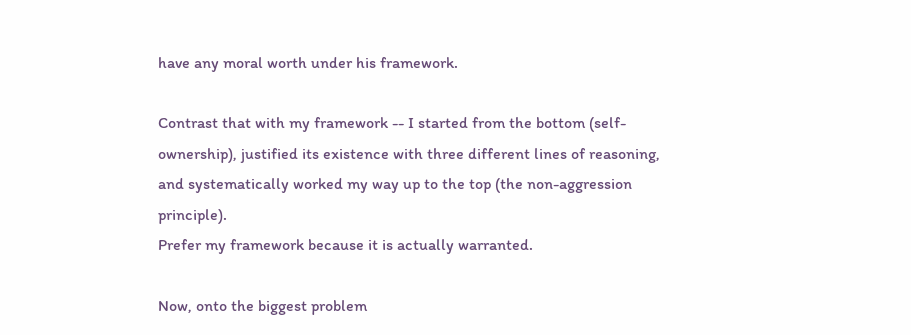have any moral worth under his framework.

Contrast that with my framework -- I started from the bottom (self-ownership), justified its existence with three different lines of reasoning, and systematically worked my way up to the top (the non-aggression principle).
Prefer my framework because it is actually warranted.

Now, onto the biggest problem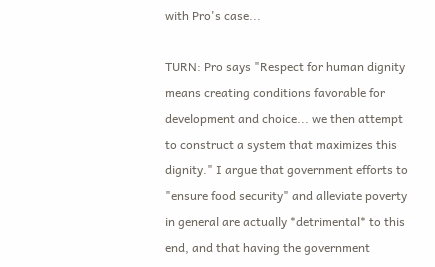with Pro's case...

TURN: Pro says "Respect for human dignity means creating conditions favorable for development and choice... we then attempt to construct a system that maximizes this dignity." I argue that government efforts to "ensure food security" and alleviate poverty in general are actually *detrimental* to this end, and that having the government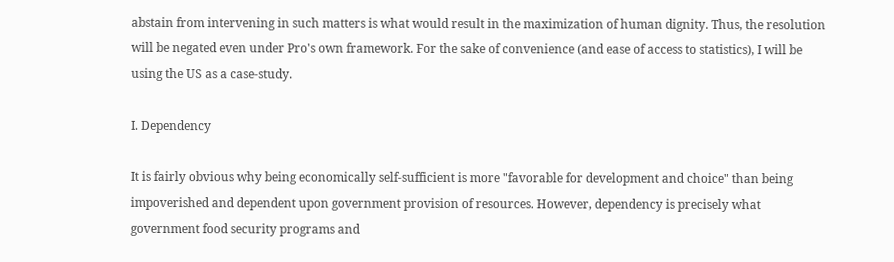abstain from intervening in such matters is what would result in the maximization of human dignity. Thus, the resolution will be negated even under Pro's own framework. For the sake of convenience (and ease of access to statistics), I will be using the US as a case-study.

I. Dependency

It is fairly obvious why being economically self-sufficient is more "favorable for development and choice" than being impoverished and dependent upon government provision of resources. However, dependency is precisely what government food security programs and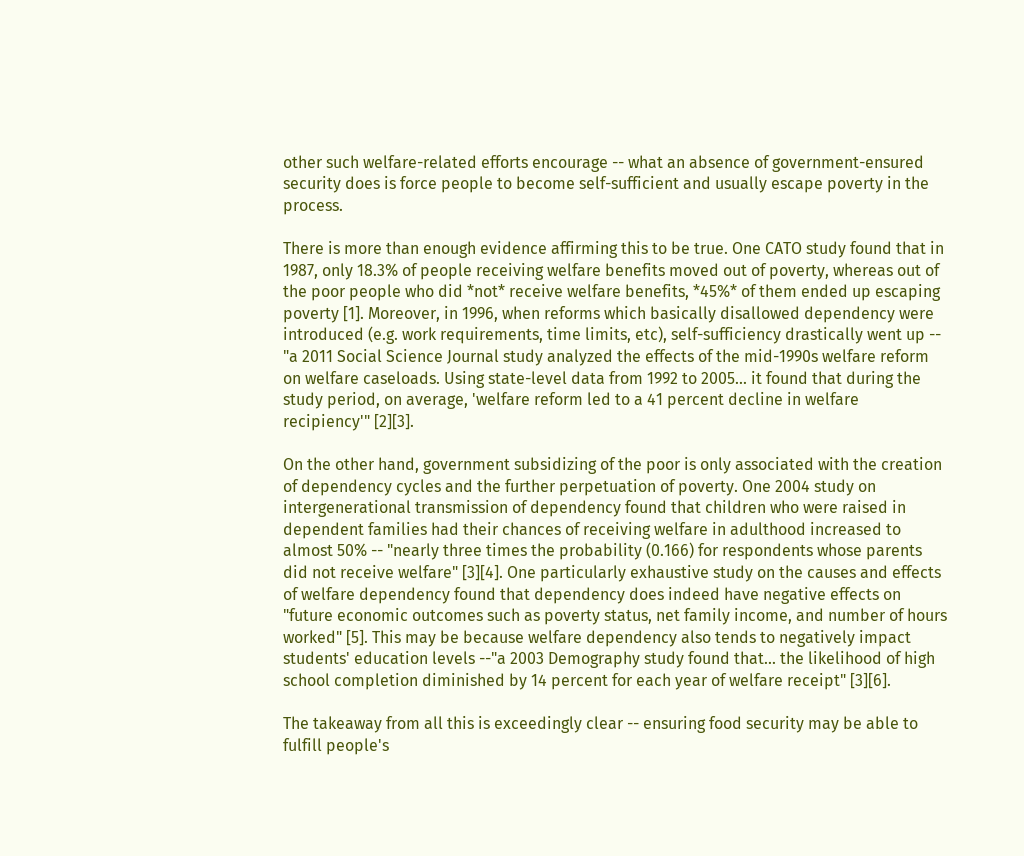other such welfare-related efforts encourage -- what an absence of government-ensured security does is force people to become self-sufficient and usually escape poverty in the process.

There is more than enough evidence affirming this to be true. One CATO study found that in 1987, only 18.3% of people receiving welfare benefits moved out of poverty, whereas out of the poor people who did *not* receive welfare benefits, *45%* of them ended up escaping poverty [1]. Moreover, in 1996, when reforms which basically disallowed dependency were introduced (e.g. work requirements, time limits, etc), self-sufficiency drastically went up -- "a 2011 Social Science Journal study analyzed the effects of the mid-1990s welfare reform on welfare caseloads. Using state-level data from 1992 to 2005... it found that during the study period, on average, 'welfare reform led to a 41 percent decline in welfare recipiency'" [2][3].

On the other hand, government subsidizing of the poor is only associated with the creation of dependency cycles and the further perpetuation of poverty. One 2004 study on intergenerational transmission of dependency found that children who were raised in dependent families had their chances of receiving welfare in adulthood increased to almost 50% -- "nearly three times the probability (0.166) for respondents whose parents did not receive welfare" [3][4]. One particularly exhaustive study on the causes and effects of welfare dependency found that dependency does indeed have negative effects on "future economic outcomes such as poverty status, net family income, and number of hours worked" [5]. This may be because welfare dependency also tends to negatively impact students' education levels --"a 2003 Demography study found that... the likelihood of high school completion diminished by 14 percent for each year of welfare receipt" [3][6].

The takeaway from all this is exceedingly clear -- ensuring food security may be able to fulfill people's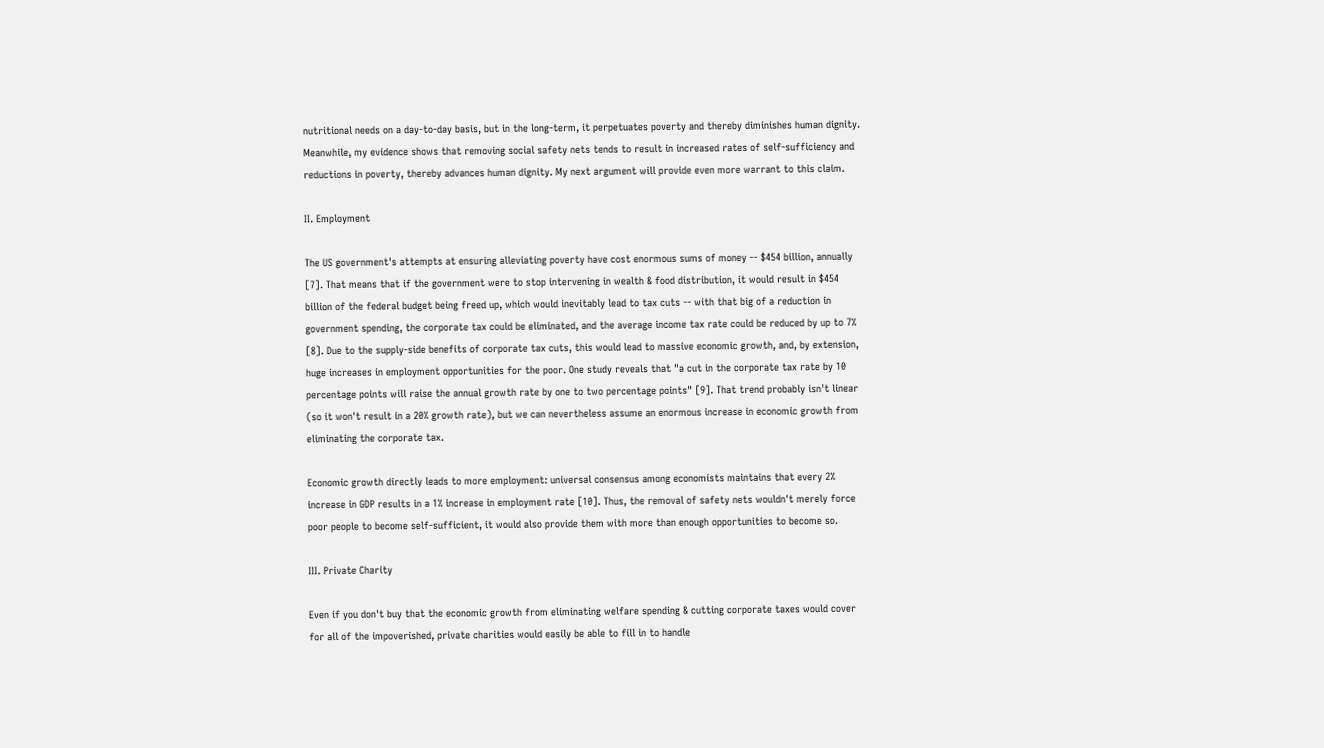nutritional needs on a day-to-day basis, but in the long-term, it perpetuates poverty and thereby diminishes human dignity. Meanwhile, my evidence shows that removing social safety nets tends to result in increased rates of self-sufficiency and reductions in poverty, thereby advances human dignity. My next argument will provide even more warrant to this claim.

II. Employment

The US government's attempts at ensuring alleviating poverty have cost enormous sums of money -- $454 billion, annually [7]. That means that if the government were to stop intervening in wealth & food distribution, it would result in $454 billion of the federal budget being freed up, which would inevitably lead to tax cuts -- with that big of a reduction in government spending, the corporate tax could be eliminated, and the average income tax rate could be reduced by up to 7% [8]. Due to the supply-side benefits of corporate tax cuts, this would lead to massive economic growth, and, by extension, huge increases in employment opportunities for the poor. One study reveals that "a cut in the corporate tax rate by 10 percentage points will raise the annual growth rate by one to two percentage points" [9]. That trend probably isn't linear (so it won't result in a 20% growth rate), but we can nevertheless assume an enormous increase in economic growth from eliminating the corporate tax.

Economic growth directly leads to more employment: universal consensus among economists maintains that every 2% increase in GDP results in a 1% increase in employment rate [10]. Thus, the removal of safety nets wouldn't merely force poor people to become self-sufficient, it would also provide them with more than enough opportunities to become so.

III. Private Charity

Even if you don't buy that the economic growth from eliminating welfare spending & cutting corporate taxes would cover for all of the impoverished, private charities would easily be able to fill in to handle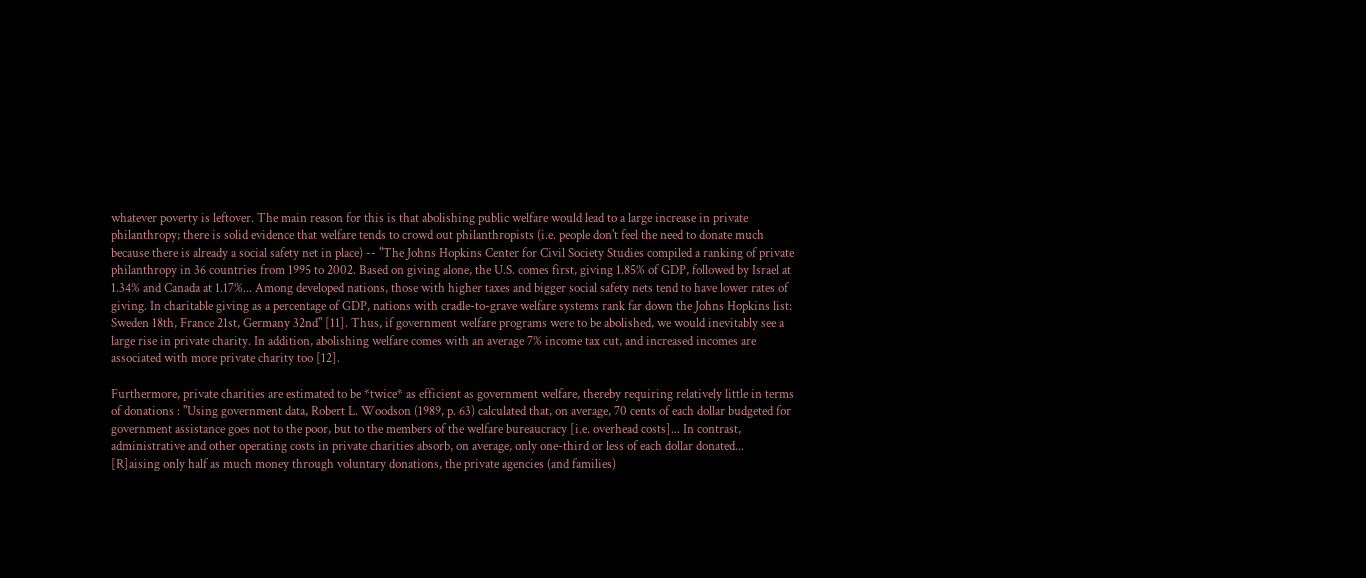whatever poverty is leftover. The main reason for this is that abolishing public welfare would lead to a large increase in private philanthropy; there is solid evidence that welfare tends to crowd out philanthropists (i.e. people don't feel the need to donate much because there is already a social safety net in place) -- "The Johns Hopkins Center for Civil Society Studies compiled a ranking of private philanthropy in 36 countries from 1995 to 2002. Based on giving alone, the U.S. comes first, giving 1.85% of GDP, followed by Israel at 1.34% and Canada at 1.17%... Among developed nations, those with higher taxes and bigger social safety nets tend to have lower rates of giving. In charitable giving as a percentage of GDP, nations with cradle-to-grave welfare systems rank far down the Johns Hopkins list: Sweden 18th, France 21st, Germany 32nd" [11]. Thus, if government welfare programs were to be abolished, we would inevitably see a large rise in private charity. In addition, abolishing welfare comes with an average 7% income tax cut, and increased incomes are associated with more private charity too [12].

Furthermore, private charities are estimated to be *twice* as efficient as government welfare, thereby requiring relatively little in terms of donations : "Using government data, Robert L. Woodson (1989, p. 63) calculated that, on average, 70 cents of each dollar budgeted for government assistance goes not to the poor, but to the members of the welfare bureaucracy [i.e. overhead costs]... In contrast, administrative and other operating costs in private charities absorb, on average, only one-third or less of each dollar donated... [R]aising only half as much money through voluntary donations, the private agencies (and families)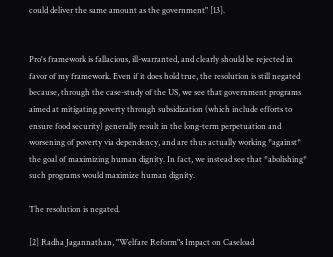could deliver the same amount as the government" [13].


Pro's framework is fallacious, ill-warranted, and clearly should be rejected in favor of my framework. Even if it does hold true, the resolution is still negated because, through the case-study of the US, we see that government programs aimed at mitigating poverty through subsidization (which include efforts to ensure food security) generally result in the long-term perpetuation and worsening of poverty via dependency, and are thus actually working *against* the goal of maximizing human dignity. In fact, we instead see that *abolishing* such programs would maximize human dignity.

The resolution is negated.

[2] Radha Jagannathan, "Welfare Reform"s Impact on Caseload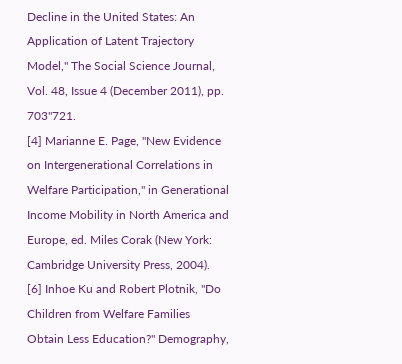Decline in the United States: An Application of Latent Trajectory Model," The Social Science Journal, Vol. 48, Issue 4 (December 2011), pp. 703"721.
[4] Marianne E. Page, "New Evidence on Intergenerational Correlations in Welfare Participation," in Generational Income Mobility in North America and Europe, ed. Miles Corak (New York: Cambridge University Press, 2004).
[6] Inhoe Ku and Robert Plotnik, "Do Children from Welfare Families Obtain Less Education?" Demography,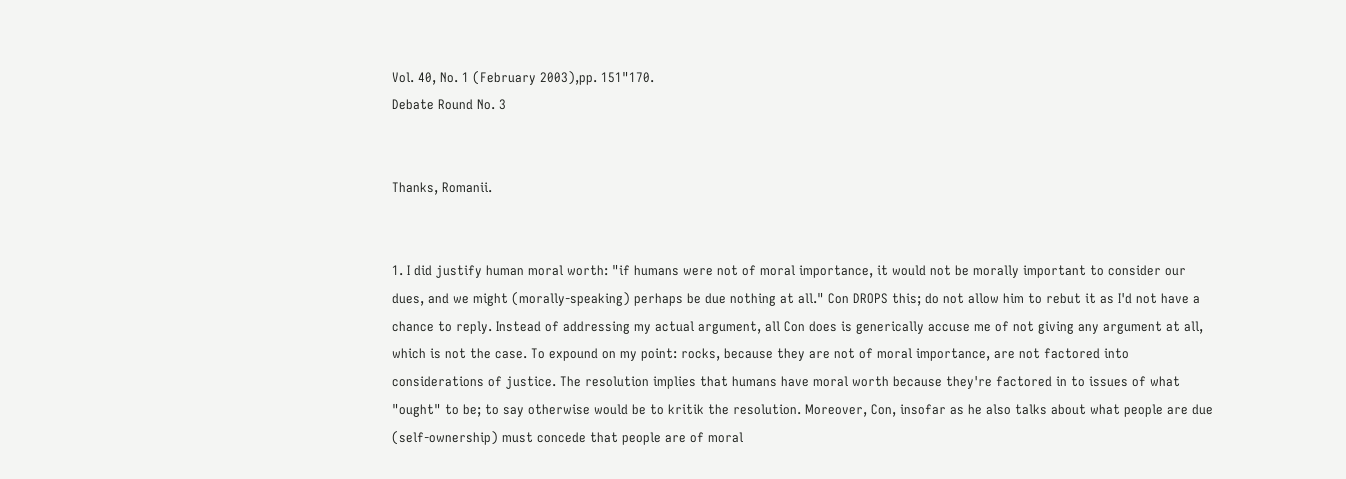Vol. 40, No. 1 (February 2003),pp. 151"170.
Debate Round No. 3


Thanks, Romanii.


1. I did justify human moral worth: "if humans were not of moral importance, it would not be morally important to consider our dues, and we might (morally-speaking) perhaps be due nothing at all." Con DROPS this; do not allow him to rebut it as I'd not have a chance to reply. Instead of addressing my actual argument, all Con does is generically accuse me of not giving any argument at all, which is not the case. To expound on my point: rocks, because they are not of moral importance, are not factored into considerations of justice. The resolution implies that humans have moral worth because they're factored in to issues of what "ought" to be; to say otherwise would be to kritik the resolution. Moreover, Con, insofar as he also talks about what people are due (self-ownership) must concede that people are of moral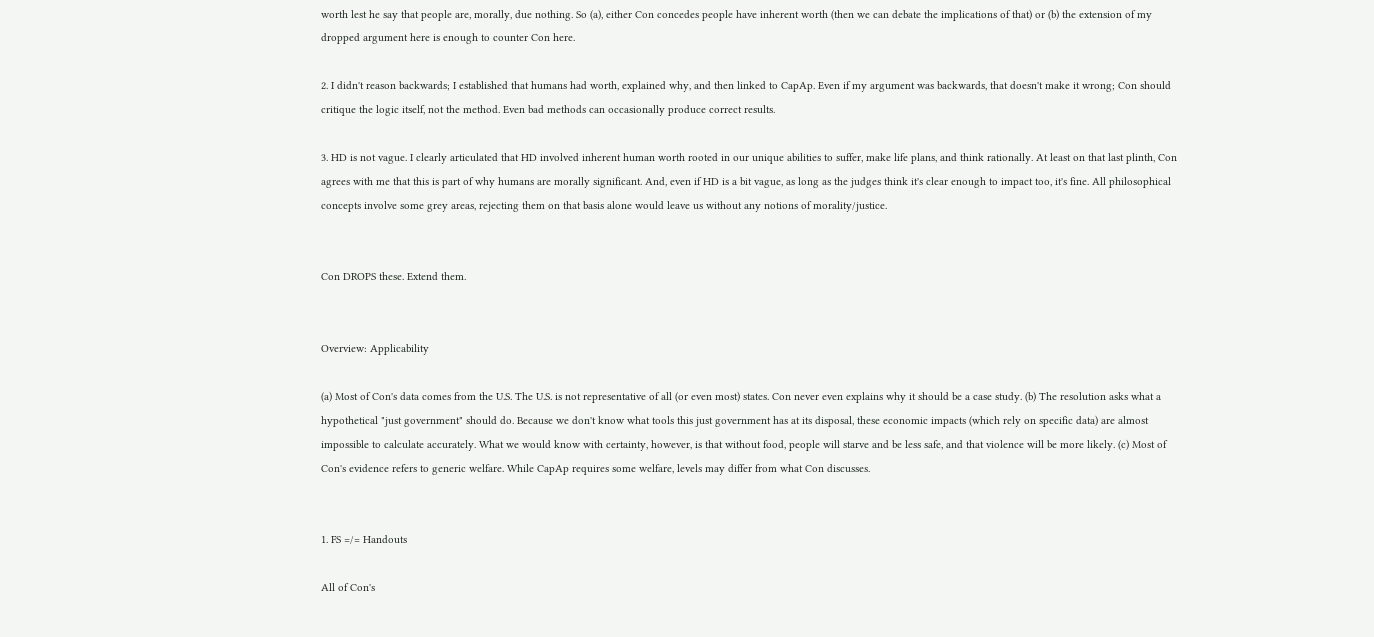worth lest he say that people are, morally, due nothing. So (a), either Con concedes people have inherent worth (then we can debate the implications of that) or (b) the extension of my dropped argument here is enough to counter Con here.

2. I didn't reason backwards; I established that humans had worth, explained why, and then linked to CapAp. Even if my argument was backwards, that doesn't make it wrong; Con should critique the logic itself, not the method. Even bad methods can occasionally produce correct results.

3. HD is not vague. I clearly articulated that HD involved inherent human worth rooted in our unique abilities to suffer, make life plans, and think rationally. At least on that last plinth, Con agrees with me that this is part of why humans are morally significant. And, even if HD is a bit vague, as long as the judges think it's clear enough to impact too, it's fine. All philosophical concepts involve some grey areas, rejecting them on that basis alone would leave us without any notions of morality/justice.


Con DROPS these. Extend them.


Overview: Applicability

(a) Most of Con's data comes from the U.S. The U.S. is not representative of all (or even most) states. Con never even explains why it should be a case study. (b) The resolution asks what a hypothetical "just government" should do. Because we don't know what tools this just government has at its disposal, these economic impacts (which rely on specific data) are almost impossible to calculate accurately. What we would know with certainty, however, is that without food, people will starve and be less safe, and that violence will be more likely. (c) Most of Con's evidence refers to generic welfare. While CapAp requires some welfare, levels may differ from what Con discusses.


1. FS =/= Handouts

All of Con's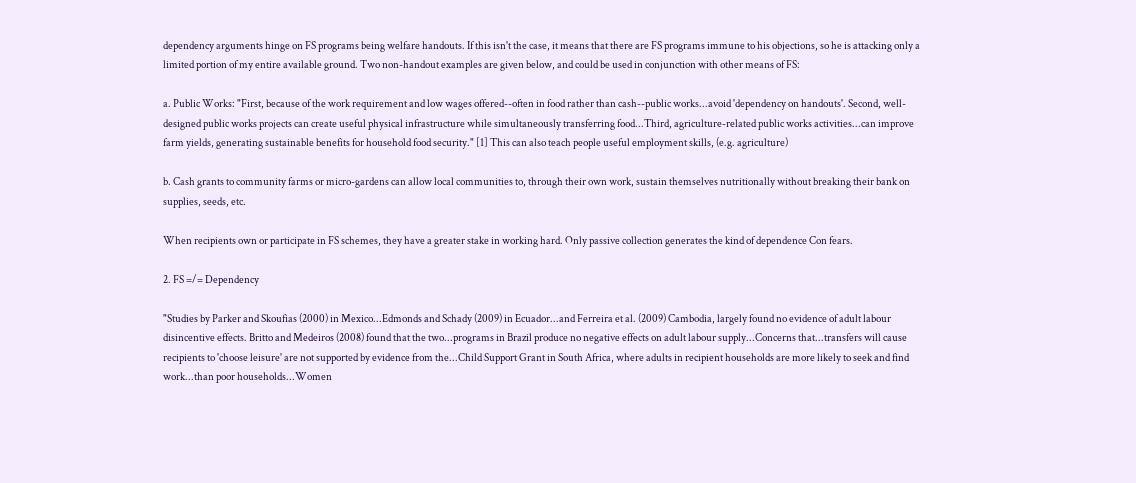dependency arguments hinge on FS programs being welfare handouts. If this isn't the case, it means that there are FS programs immune to his objections, so he is attacking only a limited portion of my entire available ground. Two non-handout examples are given below, and could be used in conjunction with other means of FS:

a. Public Works: "First, because of the work requirement and low wages offered--often in food rather than cash--public works...avoid 'dependency on handouts'. Second, well-designed public works projects can create useful physical infrastructure while simultaneously transferring food...Third, agriculture-related public works activities...can improve farm yields, generating sustainable benefits for household food security." [1] This can also teach people useful employment skills, (e.g. agriculture)

b. Cash grants to community farms or micro-gardens can allow local communities to, through their own work, sustain themselves nutritionally without breaking their bank on supplies, seeds, etc.

When recipients own or participate in FS schemes, they have a greater stake in working hard. Only passive collection generates the kind of dependence Con fears.

2. FS =/= Dependency

"Studies by Parker and Skoufias (2000) in Mexico...Edmonds and Schady (2009) in Ecuador...and Ferreira et al. (2009) Cambodia, largely found no evidence of adult labour disincentive effects. Britto and Medeiros (2008) found that the two...programs in Brazil produce no negative effects on adult labour supply...Concerns that...transfers will cause recipients to 'choose leisure' are not supported by evidence from the...Child Support Grant in South Africa, where adults in recipient households are more likely to seek and find work...than poor households...Women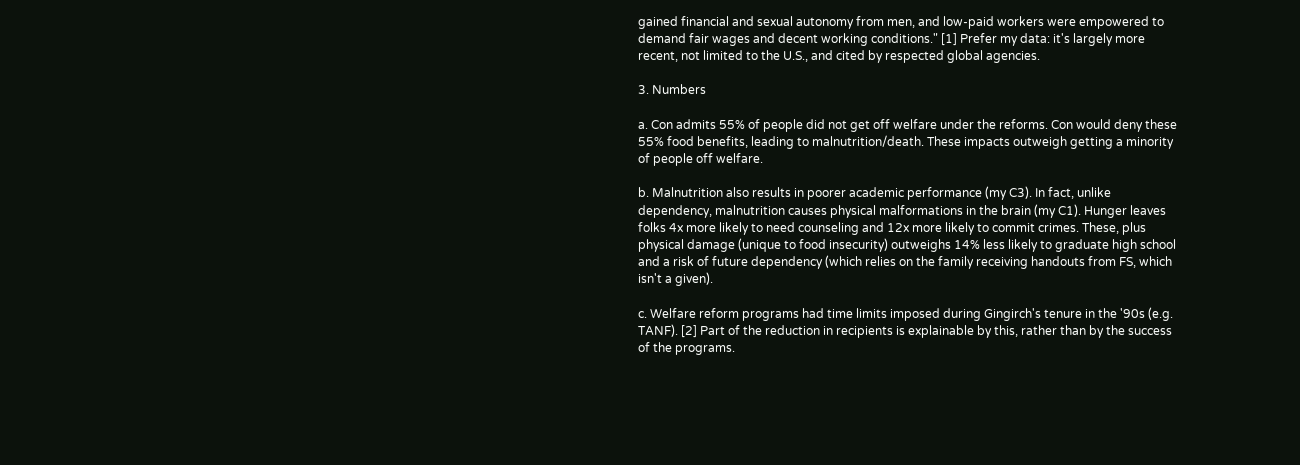gained financial and sexual autonomy from men, and low-paid workers were empowered to demand fair wages and decent working conditions." [1] Prefer my data: it's largely more recent, not limited to the U.S., and cited by respected global agencies.

3. Numbers

a. Con admits 55% of people did not get off welfare under the reforms. Con would deny these 55% food benefits, leading to malnutrition/death. These impacts outweigh getting a minority of people off welfare.

b. Malnutrition also results in poorer academic performance (my C3). In fact, unlike dependency, malnutrition causes physical malformations in the brain (my C1). Hunger leaves folks 4x more likely to need counseling and 12x more likely to commit crimes. These, plus physical damage (unique to food insecurity) outweighs 14% less likely to graduate high school and a risk of future dependency (which relies on the family receiving handouts from FS, which isn't a given).

c. Welfare reform programs had time limits imposed during Gingirch's tenure in the '90s (e.g. TANF). [2] Part of the reduction in recipients is explainable by this, rather than by the success of the programs.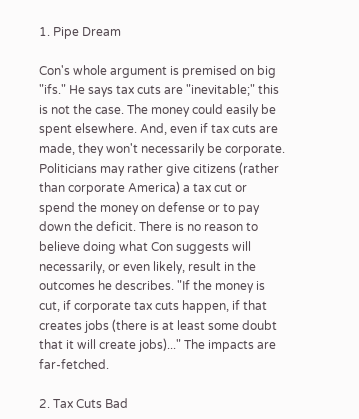1. Pipe Dream

Con's whole argument is premised on big "ifs." He says tax cuts are "inevitable;" this is not the case. The money could easily be spent elsewhere. And, even if tax cuts are made, they won't necessarily be corporate. Politicians may rather give citizens (rather than corporate America) a tax cut or spend the money on defense or to pay down the deficit. There is no reason to believe doing what Con suggests will necessarily, or even likely, result in the outcomes he describes. "If the money is cut, if corporate tax cuts happen, if that creates jobs (there is at least some doubt that it will create jobs)..." The impacts are far-fetched.

2. Tax Cuts Bad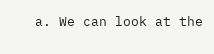a. We can look at the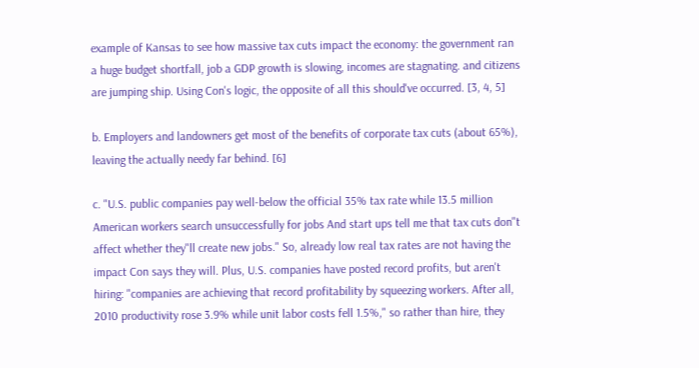example of Kansas to see how massive tax cuts impact the economy: the government ran a huge budget shortfall, job a GDP growth is slowing, incomes are stagnating. and citizens are jumping ship. Using Con's logic, the opposite of all this should've occurred. [3, 4, 5]

b. Employers and landowners get most of the benefits of corporate tax cuts (about 65%), leaving the actually needy far behind. [6]

c. "U.S. public companies pay well-below the official 35% tax rate while 13.5 million American workers search unsuccessfully for jobs And start ups tell me that tax cuts don"t affect whether they"ll create new jobs." So, already low real tax rates are not having the impact Con says they will. Plus, U.S. companies have posted record profits, but aren't hiring: "companies are achieving that record profitability by squeezing workers. After all, 2010 productivity rose 3.9% while unit labor costs fell 1.5%," so rather than hire, they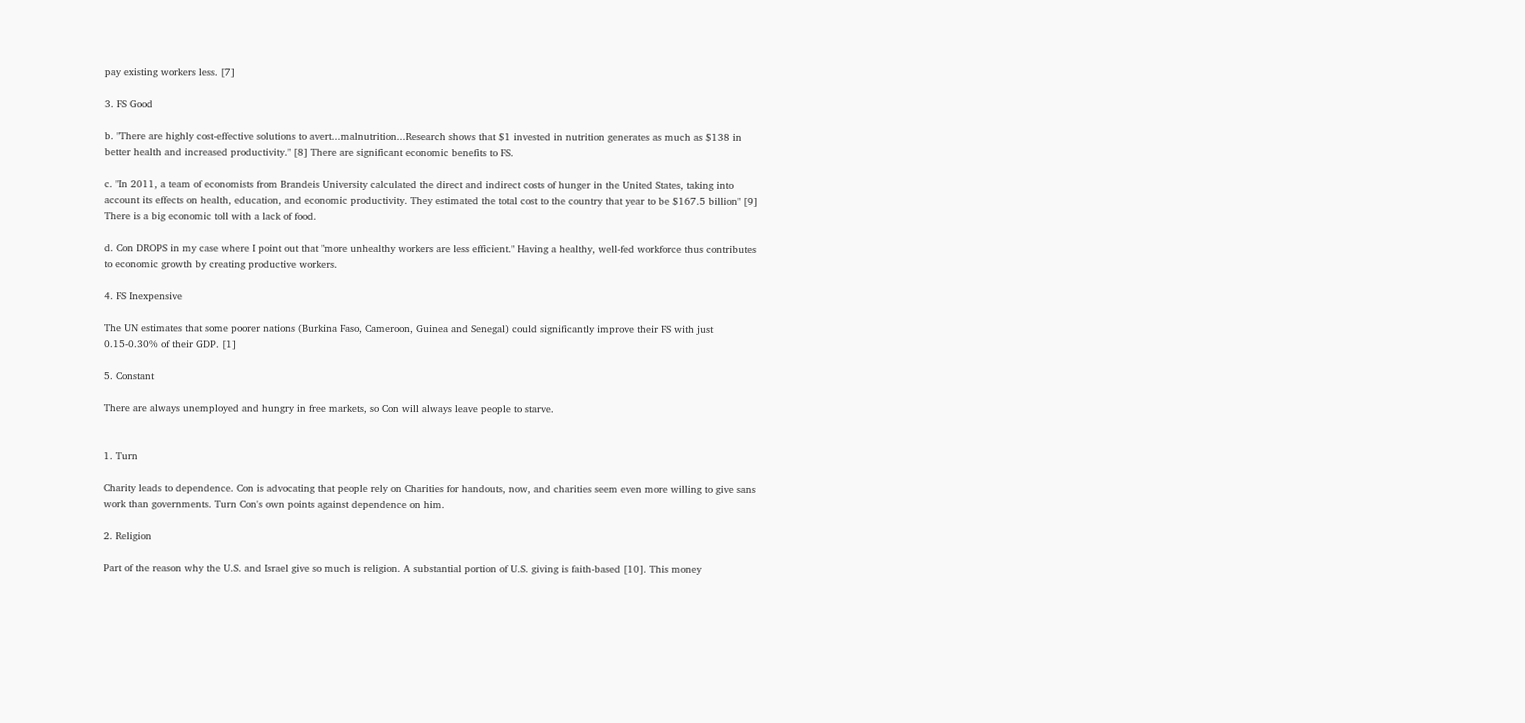pay existing workers less. [7]

3. FS Good

b. "There are highly cost-effective solutions to avert...malnutrition...Research shows that $1 invested in nutrition generates as much as $138 in better health and increased productivity." [8] There are significant economic benefits to FS.

c. "In 2011, a team of economists from Brandeis University calculated the direct and indirect costs of hunger in the United States, taking into account its effects on health, education, and economic productivity. They estimated the total cost to the country that year to be $167.5 billion" [9] There is a big economic toll with a lack of food.

d. Con DROPS in my case where I point out that "more unhealthy workers are less efficient." Having a healthy, well-fed workforce thus contributes to economic growth by creating productive workers.

4. FS Inexpensive

The UN estimates that some poorer nations (Burkina Faso, Cameroon, Guinea and Senegal) could significantly improve their FS with just 0.15-0.30% of their GDP. [1]

5. Constant

There are always unemployed and hungry in free markets, so Con will always leave people to starve.


1. Turn

Charity leads to dependence. Con is advocating that people rely on Charities for handouts, now, and charities seem even more willing to give sans work than governments. Turn Con's own points against dependence on him.

2. Religion

Part of the reason why the U.S. and Israel give so much is religion. A substantial portion of U.S. giving is faith-based [10]. This money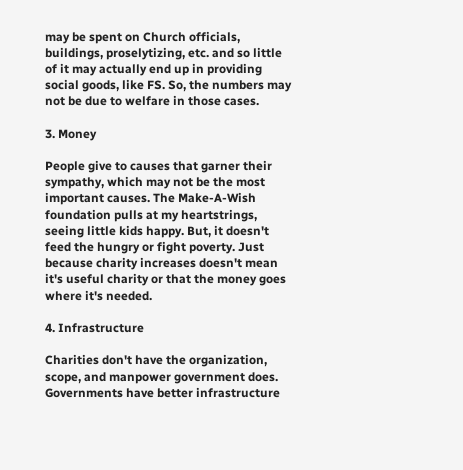may be spent on Church officials, buildings, proselytizing, etc. and so little of it may actually end up in providing social goods, like FS. So, the numbers may not be due to welfare in those cases.

3. Money

People give to causes that garner their sympathy, which may not be the most important causes. The Make-A-Wish foundation pulls at my heartstrings, seeing little kids happy. But, it doesn't feed the hungry or fight poverty. Just because charity increases doesn't mean it's useful charity or that the money goes where it's needed.

4. Infrastructure

Charities don't have the organization, scope, and manpower government does. Governments have better infrastructure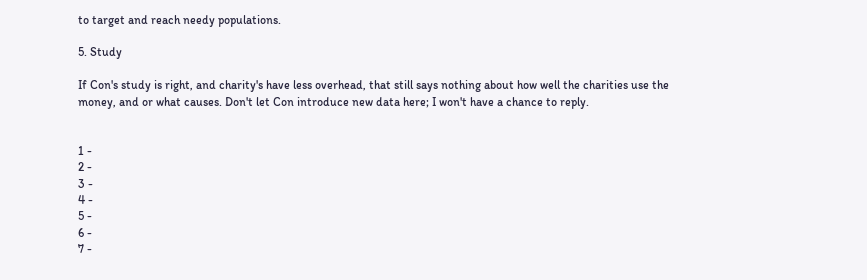to target and reach needy populations.

5. Study

If Con's study is right, and charity's have less overhead, that still says nothing about how well the charities use the money, and or what causes. Don't let Con introduce new data here; I won't have a chance to reply.


1 -
2 -
3 -
4 -
5 -
6 -
7 -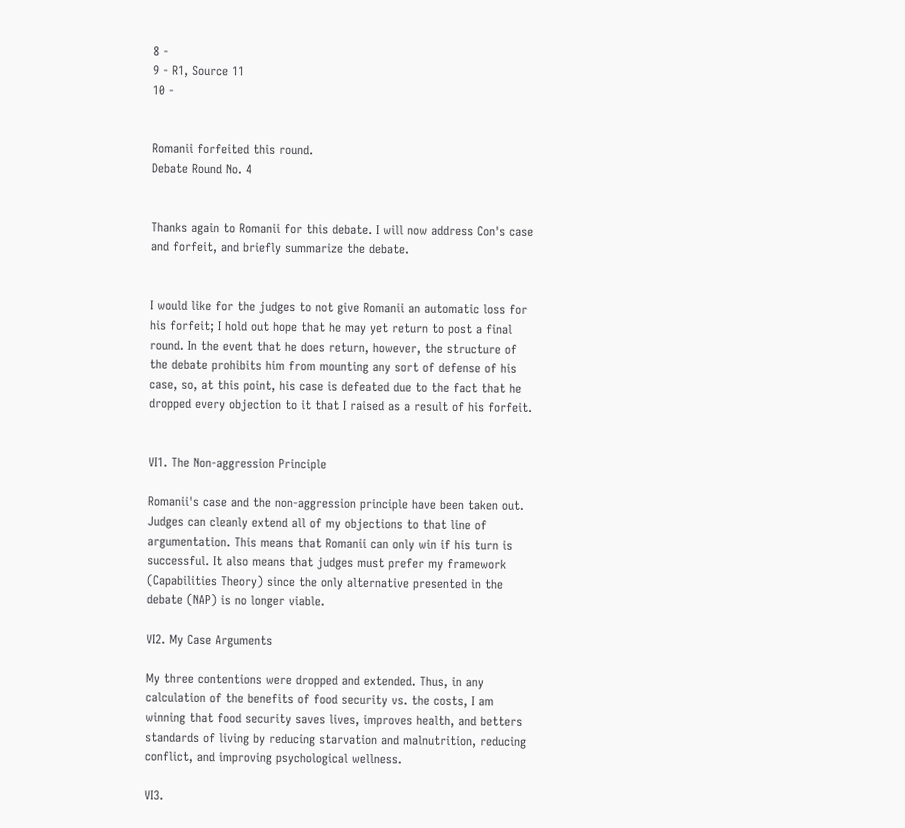8 -
9 - R1, Source 11
10 -


Romanii forfeited this round.
Debate Round No. 4


Thanks again to Romanii for this debate. I will now address Con's case and forfeit, and briefly summarize the debate.


I would like for the judges to not give Romanii an automatic loss for his forfeit; I hold out hope that he may yet return to post a final round. In the event that he does return, however, the structure of the debate prohibits him from mounting any sort of defense of his case, so, at this point, his case is defeated due to the fact that he dropped every objection to it that I raised as a result of his forfeit.


VI1. The Non-aggression Principle

Romanii's case and the non-aggression principle have been taken out. Judges can cleanly extend all of my objections to that line of argumentation. This means that Romanii can only win if his turn is successful. It also means that judges must prefer my framework (Capabilities Theory) since the only alternative presented in the debate (NAP) is no longer viable.

VI2. My Case Arguments

My three contentions were dropped and extended. Thus, in any calculation of the benefits of food security vs. the costs, I am winning that food security saves lives, improves health, and betters standards of living by reducing starvation and malnutrition, reducing conflict, and improving psychological wellness.

VI3.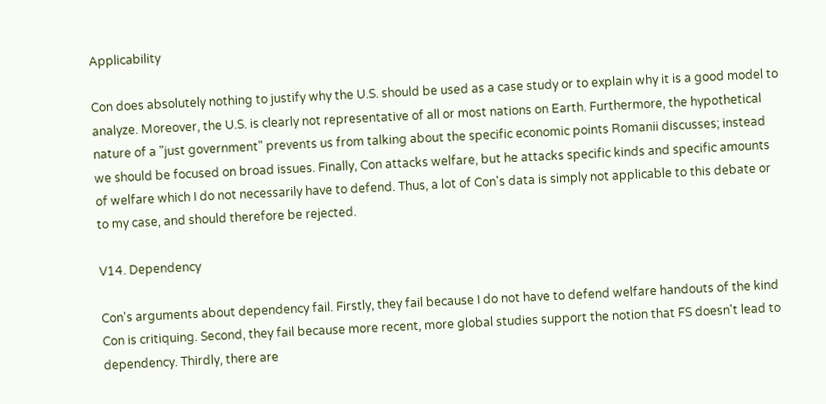Applicability

Con does absolutely nothing to justify why the U.S. should be used as a case study or to explain why it is a good model to analyze. Moreover, the U.S. is clearly not representative of all or most nations on Earth. Furthermore, the hypothetical nature of a "just government" prevents us from talking about the specific economic points Romanii discusses; instead we should be focused on broad issues. Finally, Con attacks welfare, but he attacks specific kinds and specific amounts of welfare which I do not necessarily have to defend. Thus, a lot of Con's data is simply not applicable to this debate or to my case, and should therefore be rejected.

V14. Dependency

Con's arguments about dependency fail. Firstly, they fail because I do not have to defend welfare handouts of the kind Con is critiquing. Second, they fail because more recent, more global studies support the notion that FS doesn't lead to dependency. Thirdly, there are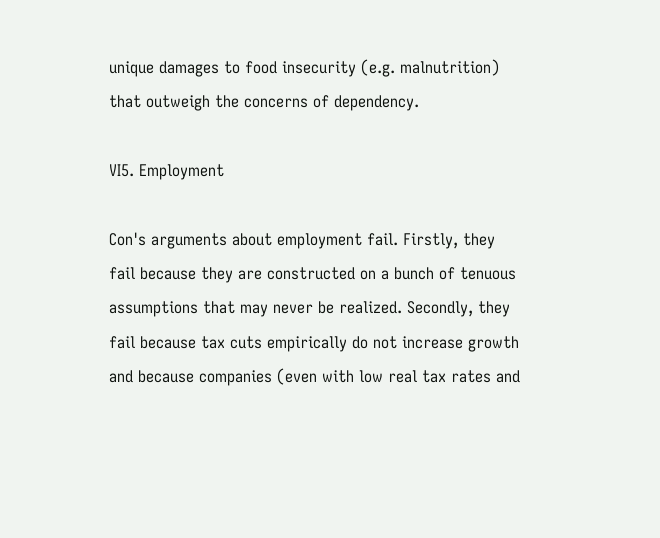unique damages to food insecurity (e.g. malnutrition) that outweigh the concerns of dependency.

VI5. Employment

Con's arguments about employment fail. Firstly, they fail because they are constructed on a bunch of tenuous assumptions that may never be realized. Secondly, they fail because tax cuts empirically do not increase growth and because companies (even with low real tax rates and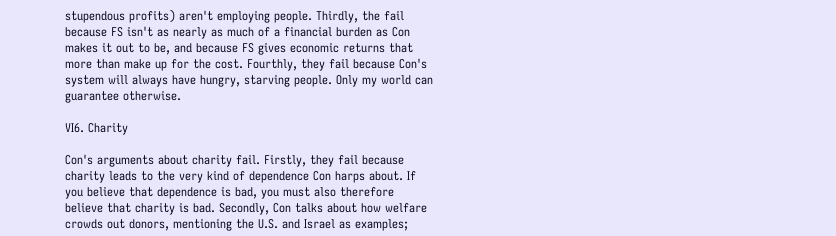stupendous profits) aren't employing people. Thirdly, the fail because FS isn't as nearly as much of a financial burden as Con makes it out to be, and because FS gives economic returns that more than make up for the cost. Fourthly, they fail because Con's system will always have hungry, starving people. Only my world can guarantee otherwise.

VI6. Charity

Con's arguments about charity fail. Firstly, they fail because charity leads to the very kind of dependence Con harps about. If you believe that dependence is bad, you must also therefore believe that charity is bad. Secondly, Con talks about how welfare crowds out donors, mentioning the U.S. and Israel as examples;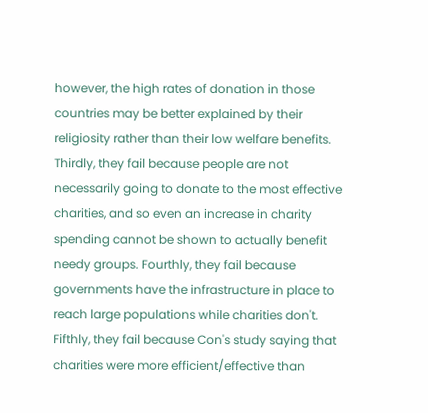however, the high rates of donation in those countries may be better explained by their religiosity rather than their low welfare benefits. Thirdly, they fail because people are not necessarily going to donate to the most effective charities, and so even an increase in charity spending cannot be shown to actually benefit needy groups. Fourthly, they fail because governments have the infrastructure in place to reach large populations while charities don't. Fifthly, they fail because Con's study saying that charities were more efficient/effective than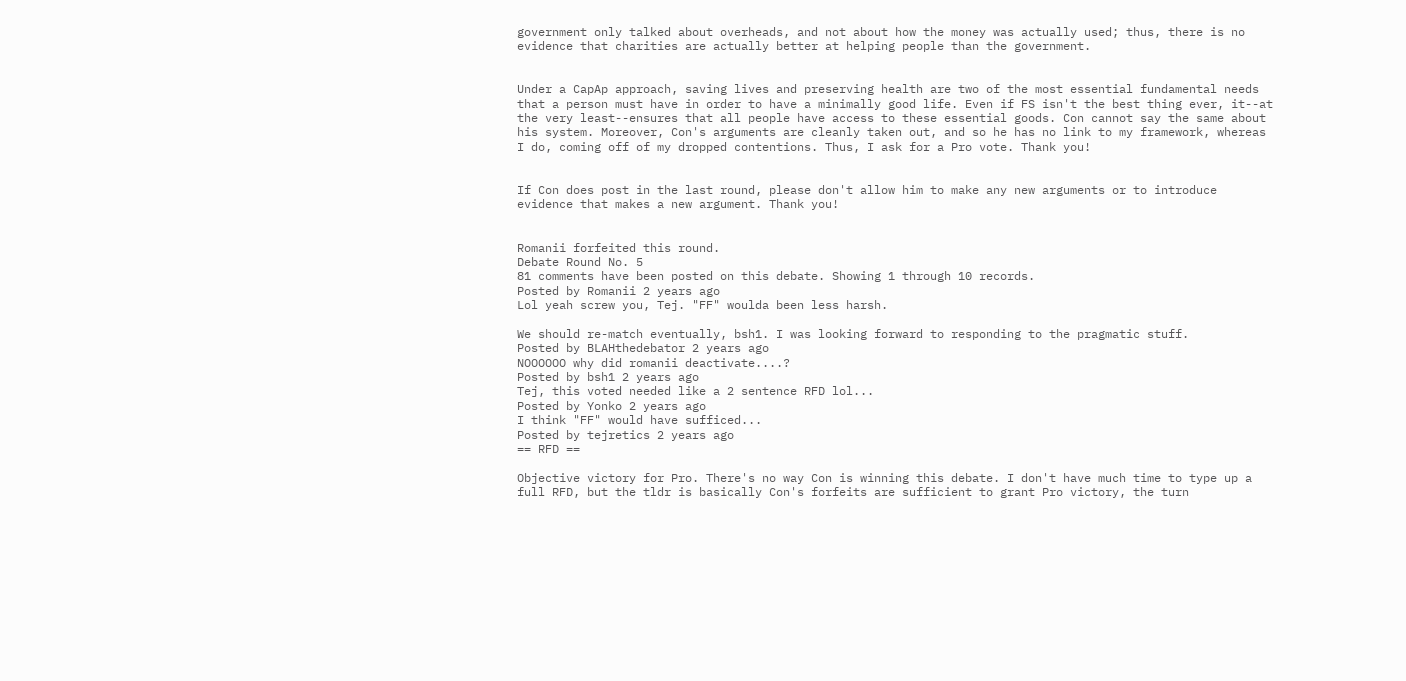government only talked about overheads, and not about how the money was actually used; thus, there is no evidence that charities are actually better at helping people than the government.


Under a CapAp approach, saving lives and preserving health are two of the most essential fundamental needs that a person must have in order to have a minimally good life. Even if FS isn't the best thing ever, it--at the very least--ensures that all people have access to these essential goods. Con cannot say the same about his system. Moreover, Con's arguments are cleanly taken out, and so he has no link to my framework, whereas I do, coming off of my dropped contentions. Thus, I ask for a Pro vote. Thank you!


If Con does post in the last round, please don't allow him to make any new arguments or to introduce evidence that makes a new argument. Thank you!


Romanii forfeited this round.
Debate Round No. 5
81 comments have been posted on this debate. Showing 1 through 10 records.
Posted by Romanii 2 years ago
Lol yeah screw you, Tej. "FF" woulda been less harsh.

We should re-match eventually, bsh1. I was looking forward to responding to the pragmatic stuff.
Posted by BLAHthedebator 2 years ago
NOOOOOO why did romanii deactivate....?
Posted by bsh1 2 years ago
Tej, this voted needed like a 2 sentence RFD lol...
Posted by Yonko 2 years ago
I think "FF" would have sufficed...
Posted by tejretics 2 years ago
== RFD ==

Objective victory for Pro. There's no way Con is winning this debate. I don't have much time to type up a full RFD, but the tldr is basically Con's forfeits are sufficient to grant Pro victory, the turn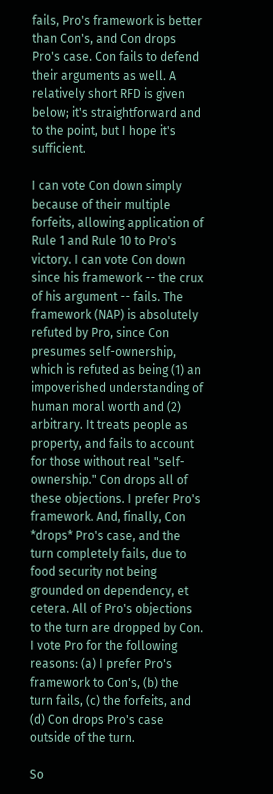fails, Pro's framework is better than Con's, and Con drops Pro's case. Con fails to defend their arguments as well. A relatively short RFD is given below; it's straightforward and to the point, but I hope it's sufficient.

I can vote Con down simply because of their multiple forfeits, allowing application of Rule 1 and Rule 10 to Pro's victory. I can vote Con down since his framework -- the crux of his argument -- fails. The framework (NAP) is absolutely refuted by Pro, since Con presumes self-ownership, which is refuted as being (1) an impoverished understanding of human moral worth and (2) arbitrary. It treats people as property, and fails to account for those without real "self-ownership." Con drops all of these objections. I prefer Pro's framework. And, finally, Con *drops* Pro's case, and the turn completely fails, due to food security not being grounded on dependency, et cetera. All of Pro's objections to the turn are dropped by Con. I vote Pro for the following reasons: (a) I prefer Pro's framework to Con's, (b) the turn fails, (c) the forfeits, and (d) Con drops Pro's case outside of the turn.

So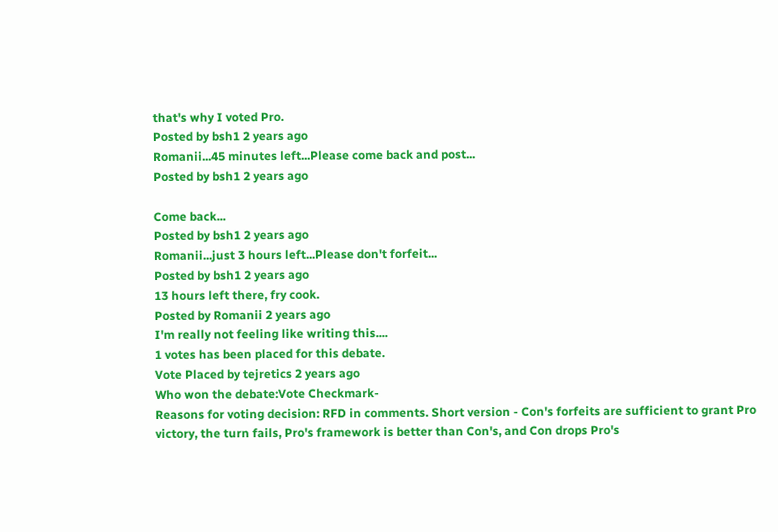that's why I voted Pro.
Posted by bsh1 2 years ago
Romanii...45 minutes left...Please come back and post...
Posted by bsh1 2 years ago

Come back...
Posted by bsh1 2 years ago
Romanii...just 3 hours left...Please don't forfeit...
Posted by bsh1 2 years ago
13 hours left there, fry cook.
Posted by Romanii 2 years ago
I'm really not feeling like writing this....
1 votes has been placed for this debate.
Vote Placed by tejretics 2 years ago
Who won the debate:Vote Checkmark-
Reasons for voting decision: RFD in comments. Short version - Con's forfeits are sufficient to grant Pro victory, the turn fails, Pro's framework is better than Con's, and Con drops Pro's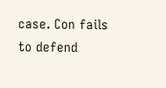case. Con fails to defend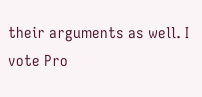their arguments as well. I vote Pro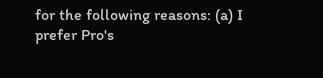for the following reasons: (a) I prefer Pro's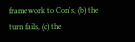framework to Con's, (b) the turn fails, (c) the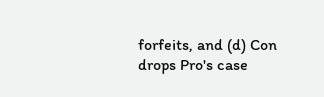forfeits, and (d) Con drops Pro's case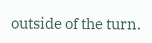outside of the turn.